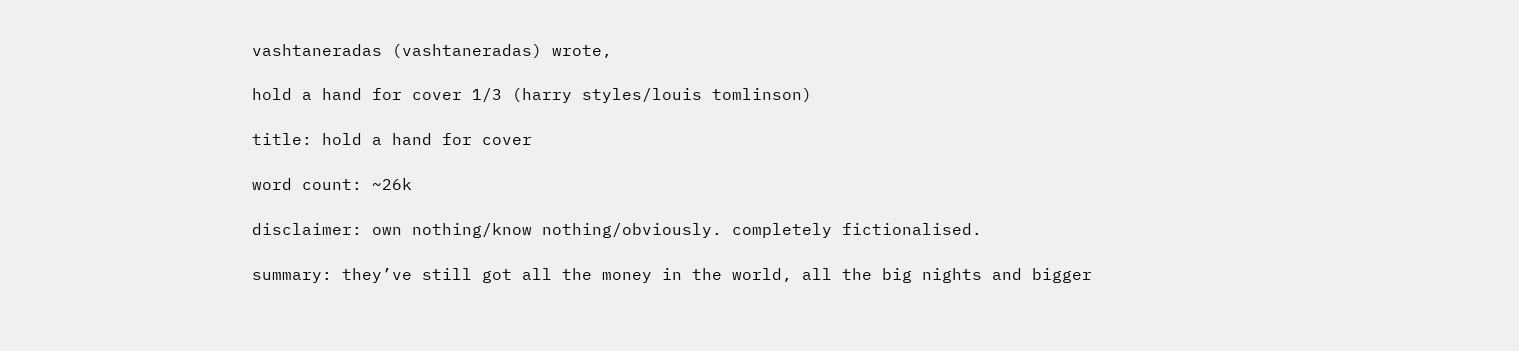vashtaneradas (vashtaneradas) wrote,

hold a hand for cover 1/3 (harry styles/louis tomlinson)

title: hold a hand for cover

word count: ~26k

disclaimer: own nothing/know nothing/obviously. completely fictionalised.

summary: they’ve still got all the money in the world, all the big nights and bigger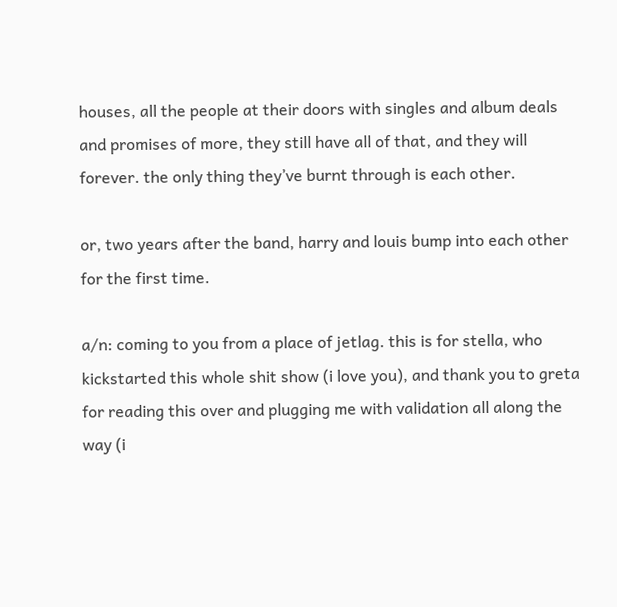houses, all the people at their doors with singles and album deals and promises of more, they still have all of that, and they will forever. the only thing they’ve burnt through is each other.

or, two years after the band, harry and louis bump into each other for the first time.

a/n: coming to you from a place of jetlag. this is for stella, who kickstarted this whole shit show (i love you), and thank you to greta for reading this over and plugging me with validation all along the way (i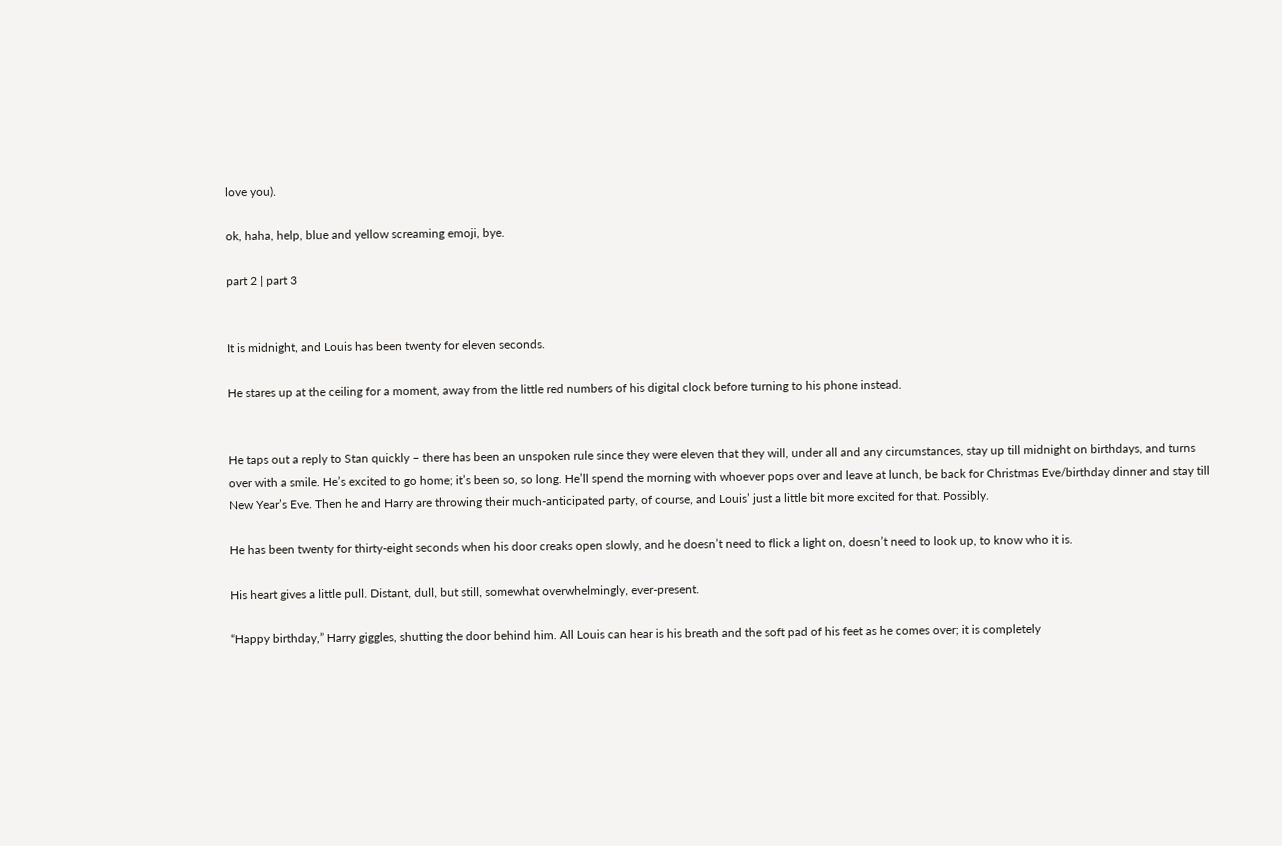love you).

ok, haha, help, blue and yellow screaming emoji, bye.

part 2 | part 3


It is midnight, and Louis has been twenty for eleven seconds.

He stares up at the ceiling for a moment, away from the little red numbers of his digital clock before turning to his phone instead.


He taps out a reply to Stan quickly – there has been an unspoken rule since they were eleven that they will, under all and any circumstances, stay up till midnight on birthdays, and turns over with a smile. He’s excited to go home; it’s been so, so long. He’ll spend the morning with whoever pops over and leave at lunch, be back for Christmas Eve/birthday dinner and stay till New Year’s Eve. Then he and Harry are throwing their much-anticipated party, of course, and Louis’ just a little bit more excited for that. Possibly.

He has been twenty for thirty-eight seconds when his door creaks open slowly, and he doesn’t need to flick a light on, doesn’t need to look up, to know who it is.

His heart gives a little pull. Distant, dull, but still, somewhat overwhelmingly, ever-present.

“Happy birthday,” Harry giggles, shutting the door behind him. All Louis can hear is his breath and the soft pad of his feet as he comes over; it is completely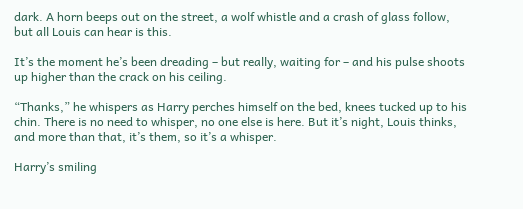dark. A horn beeps out on the street, a wolf whistle and a crash of glass follow, but all Louis can hear is this.

It’s the moment he’s been dreading – but really, waiting for – and his pulse shoots up higher than the crack on his ceiling.

“Thanks,” he whispers as Harry perches himself on the bed, knees tucked up to his chin. There is no need to whisper, no one else is here. But it’s night, Louis thinks, and more than that, it’s them, so it’s a whisper.

Harry’s smiling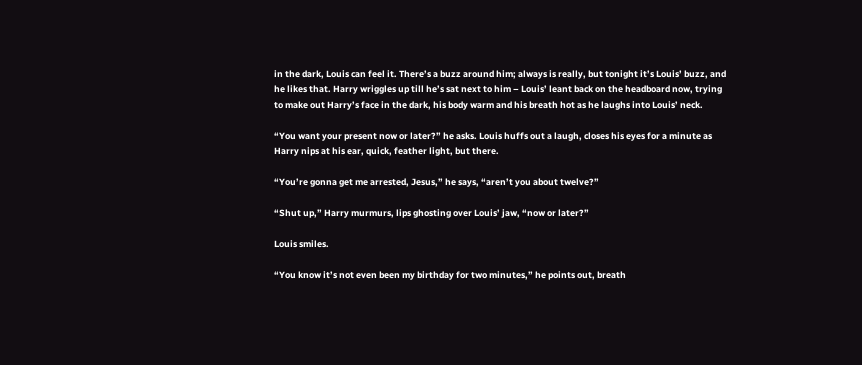in the dark, Louis can feel it. There’s a buzz around him; always is really, but tonight it’s Louis’ buzz, and he likes that. Harry wriggles up till he’s sat next to him – Louis’ leant back on the headboard now, trying to make out Harry’s face in the dark, his body warm and his breath hot as he laughs into Louis’ neck.

“You want your present now or later?” he asks. Louis huffs out a laugh, closes his eyes for a minute as Harry nips at his ear, quick, feather light, but there.

“You’re gonna get me arrested, Jesus,” he says, “aren’t you about twelve?”

“Shut up,” Harry murmurs, lips ghosting over Louis’ jaw, “now or later?”

Louis smiles.

“You know it’s not even been my birthday for two minutes,” he points out, breath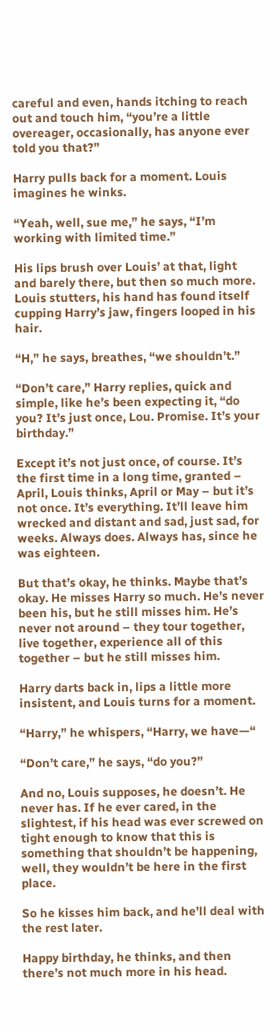careful and even, hands itching to reach out and touch him, “you’re a little overeager, occasionally, has anyone ever told you that?”

Harry pulls back for a moment. Louis imagines he winks.

“Yeah, well, sue me,” he says, “I’m working with limited time.”

His lips brush over Louis’ at that, light and barely there, but then so much more. Louis stutters, his hand has found itself cupping Harry’s jaw, fingers looped in his hair.

“H,” he says, breathes, “we shouldn’t.”

“Don’t care,” Harry replies, quick and simple, like he’s been expecting it, “do you? It’s just once, Lou. Promise. It’s your birthday.”

Except it’s not just once, of course. It’s the first time in a long time, granted – April, Louis thinks, April or May – but it’s not once. It’s everything. It’ll leave him wrecked and distant and sad, just sad, for weeks. Always does. Always has, since he was eighteen.

But that’s okay, he thinks. Maybe that’s okay. He misses Harry so much. He’s never been his, but he still misses him. He’s never not around – they tour together, live together, experience all of this together – but he still misses him.

Harry darts back in, lips a little more insistent, and Louis turns for a moment.

“Harry,” he whispers, “Harry, we have—“

“Don’t care,” he says, “do you?”

And no, Louis supposes, he doesn’t. He never has. If he ever cared, in the slightest, if his head was ever screwed on tight enough to know that this is something that shouldn’t be happening, well, they wouldn’t be here in the first place.

So he kisses him back, and he’ll deal with the rest later.

Happy birthday, he thinks, and then there’s not much more in his head.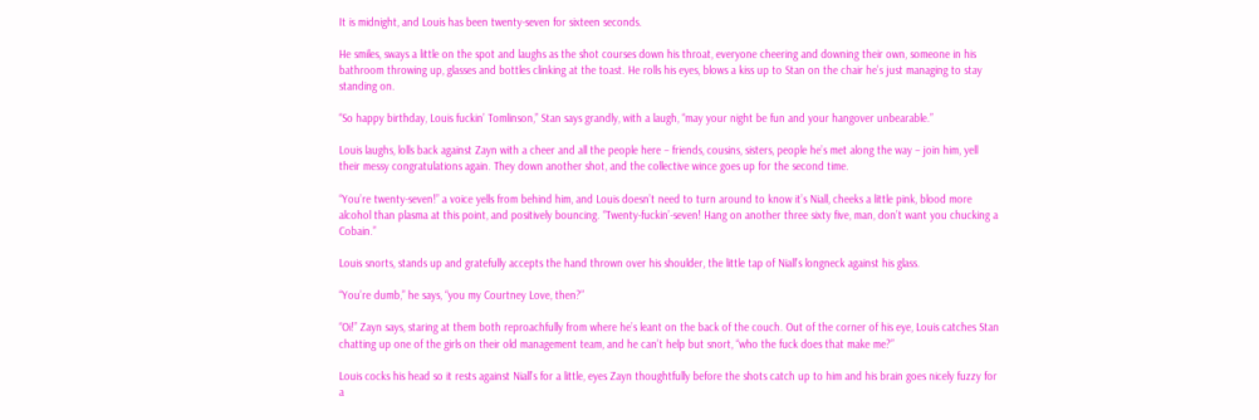It is midnight, and Louis has been twenty-seven for sixteen seconds.

He smiles, sways a little on the spot and laughs as the shot courses down his throat, everyone cheering and downing their own, someone in his bathroom throwing up, glasses and bottles clinking at the toast. He rolls his eyes, blows a kiss up to Stan on the chair he’s just managing to stay standing on.

“So happy birthday, Louis fuckin’ Tomlinson,” Stan says grandly, with a laugh, “may your night be fun and your hangover unbearable.”

Louis laughs, lolls back against Zayn with a cheer and all the people here – friends, cousins, sisters, people he’s met along the way – join him, yell their messy congratulations again. They down another shot, and the collective wince goes up for the second time.

“You’re twenty-seven!” a voice yells from behind him, and Louis doesn’t need to turn around to know it’s Niall, cheeks a little pink, blood more alcohol than plasma at this point, and positively bouncing. “Twenty-fuckin’-seven! Hang on another three sixty five, man, don’t want you chucking a Cobain.”

Louis snorts, stands up and gratefully accepts the hand thrown over his shoulder, the little tap of Niall’s longneck against his glass.

“You’re dumb,” he says, “you my Courtney Love, then?”

“Oi!” Zayn says, staring at them both reproachfully from where he’s leant on the back of the couch. Out of the corner of his eye, Louis catches Stan chatting up one of the girls on their old management team, and he can’t help but snort, “who the fuck does that make me?”

Louis cocks his head so it rests against Niall’s for a little, eyes Zayn thoughtfully before the shots catch up to him and his brain goes nicely fuzzy for a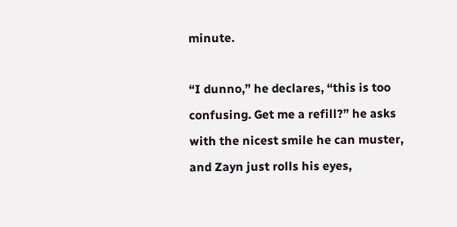minute.

“I dunno,” he declares, “this is too confusing. Get me a refill?” he asks with the nicest smile he can muster, and Zayn just rolls his eyes,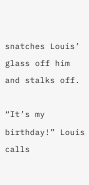snatches Louis’ glass off him and stalks off.

“It’s my birthday!” Louis calls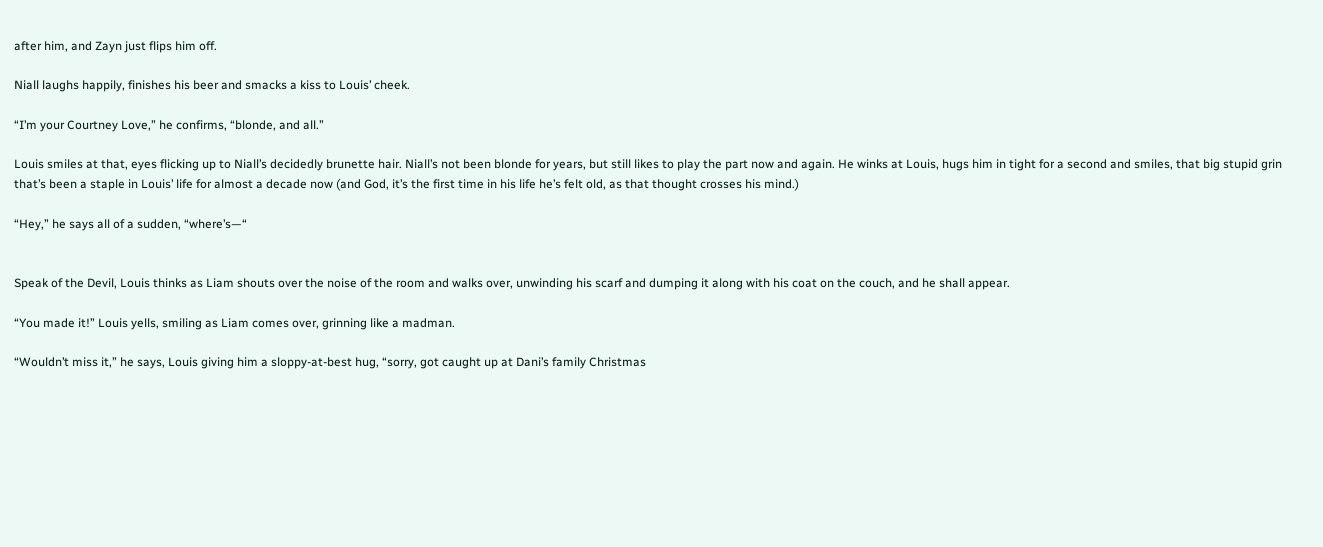after him, and Zayn just flips him off.

Niall laughs happily, finishes his beer and smacks a kiss to Louis’ cheek.

“I’m your Courtney Love,” he confirms, “blonde, and all.”

Louis smiles at that, eyes flicking up to Niall’s decidedly brunette hair. Niall’s not been blonde for years, but still likes to play the part now and again. He winks at Louis, hugs him in tight for a second and smiles, that big stupid grin that’s been a staple in Louis’ life for almost a decade now (and God, it’s the first time in his life he’s felt old, as that thought crosses his mind.)

“Hey,” he says all of a sudden, “where’s—“


Speak of the Devil, Louis thinks as Liam shouts over the noise of the room and walks over, unwinding his scarf and dumping it along with his coat on the couch, and he shall appear.

“You made it!” Louis yells, smiling as Liam comes over, grinning like a madman.

“Wouldn’t miss it,” he says, Louis giving him a sloppy-at-best hug, “sorry, got caught up at Dani’s family Christmas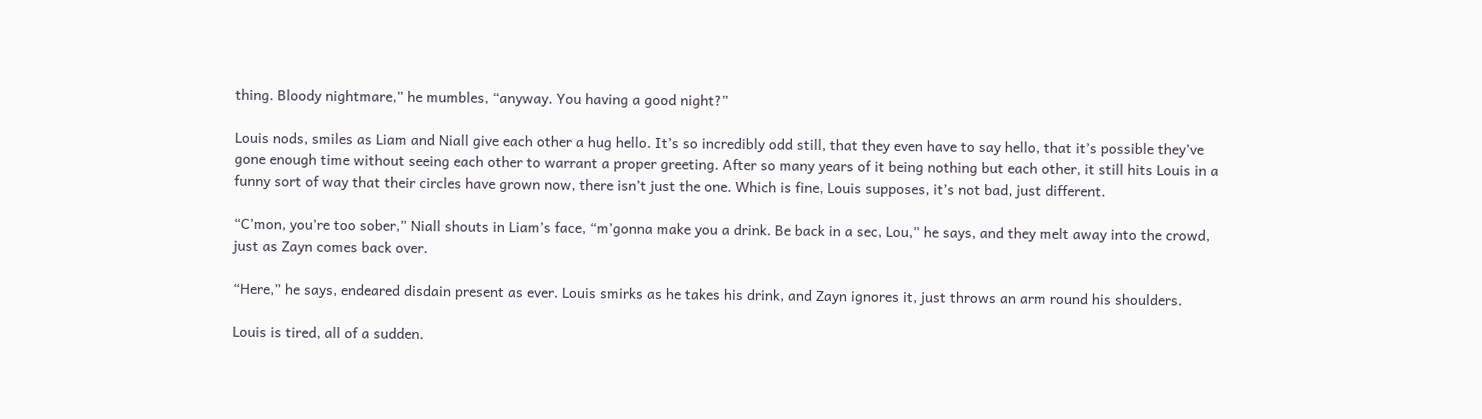thing. Bloody nightmare,” he mumbles, “anyway. You having a good night?”

Louis nods, smiles as Liam and Niall give each other a hug hello. It’s so incredibly odd still, that they even have to say hello, that it’s possible they’ve gone enough time without seeing each other to warrant a proper greeting. After so many years of it being nothing but each other, it still hits Louis in a funny sort of way that their circles have grown now, there isn’t just the one. Which is fine, Louis supposes, it’s not bad, just different.

“C’mon, you’re too sober,” Niall shouts in Liam’s face, “m’gonna make you a drink. Be back in a sec, Lou,” he says, and they melt away into the crowd, just as Zayn comes back over.

“Here,” he says, endeared disdain present as ever. Louis smirks as he takes his drink, and Zayn ignores it, just throws an arm round his shoulders.

Louis is tired, all of a sudden.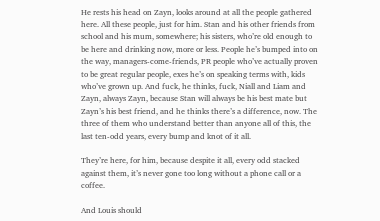He rests his head on Zayn, looks around at all the people gathered here. All these people, just for him. Stan and his other friends from school and his mum, somewhere; his sisters, who’re old enough to be here and drinking now, more or less. People he’s bumped into on the way, managers-come-friends, PR people who’ve actually proven to be great regular people, exes he’s on speaking terms with, kids who’ve grown up. And fuck, he thinks, fuck, Niall and Liam and Zayn, always Zayn, because Stan will always be his best mate but Zayn’s his best friend, and he thinks there’s a difference, now. The three of them who understand better than anyone all of this, the last ten-odd years, every bump and knot of it all.

They’re here, for him, because despite it all, every odd stacked against them, it’s never gone too long without a phone call or a coffee.

And Louis should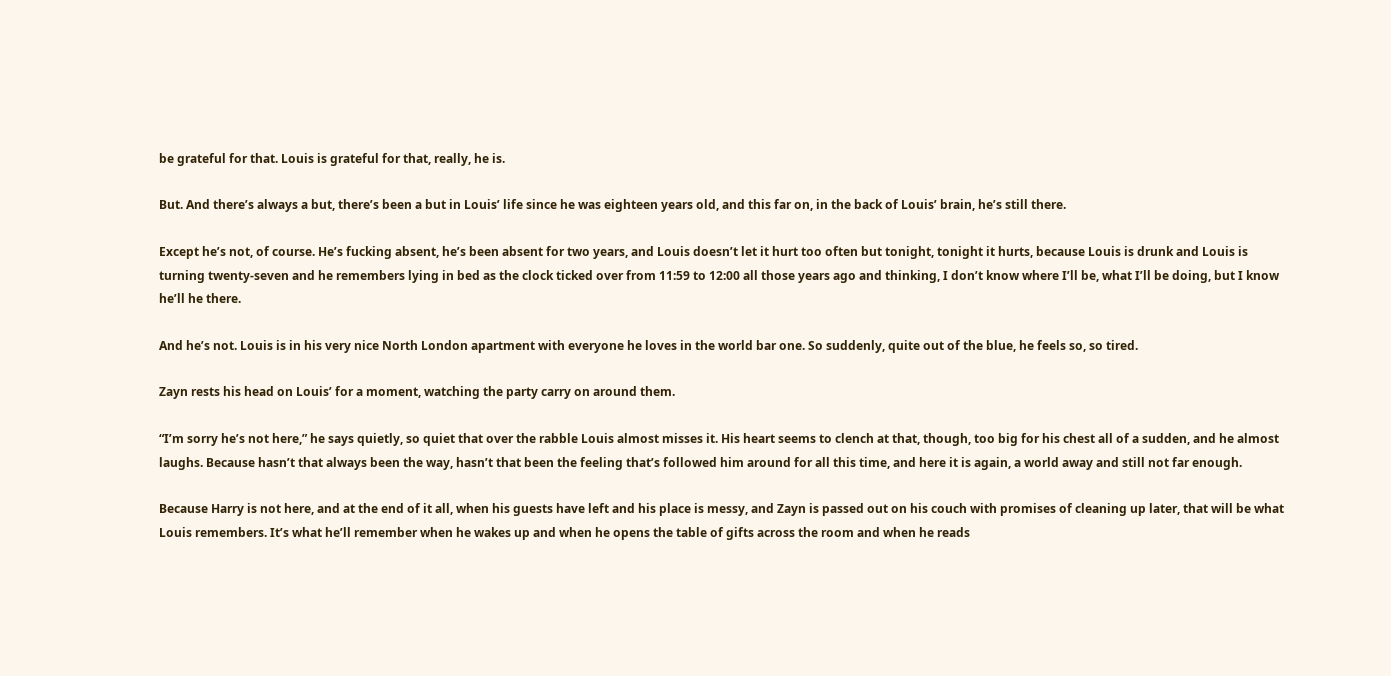be grateful for that. Louis is grateful for that, really, he is.

But. And there’s always a but, there’s been a but in Louis’ life since he was eighteen years old, and this far on, in the back of Louis’ brain, he’s still there.

Except he’s not, of course. He’s fucking absent, he’s been absent for two years, and Louis doesn’t let it hurt too often but tonight, tonight it hurts, because Louis is drunk and Louis is turning twenty-seven and he remembers lying in bed as the clock ticked over from 11:59 to 12:00 all those years ago and thinking, I don’t know where I’ll be, what I’ll be doing, but I know he’ll he there.

And he’s not. Louis is in his very nice North London apartment with everyone he loves in the world bar one. So suddenly, quite out of the blue, he feels so, so tired.

Zayn rests his head on Louis’ for a moment, watching the party carry on around them.

“I’m sorry he’s not here,” he says quietly, so quiet that over the rabble Louis almost misses it. His heart seems to clench at that, though, too big for his chest all of a sudden, and he almost laughs. Because hasn’t that always been the way, hasn’t that been the feeling that’s followed him around for all this time, and here it is again, a world away and still not far enough.

Because Harry is not here, and at the end of it all, when his guests have left and his place is messy, and Zayn is passed out on his couch with promises of cleaning up later, that will be what Louis remembers. It’s what he’ll remember when he wakes up and when he opens the table of gifts across the room and when he reads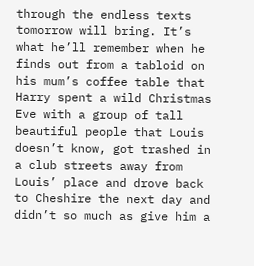through the endless texts tomorrow will bring. It’s what he’ll remember when he finds out from a tabloid on his mum’s coffee table that Harry spent a wild Christmas Eve with a group of tall beautiful people that Louis doesn’t know, got trashed in a club streets away from Louis’ place and drove back to Cheshire the next day and didn’t so much as give him a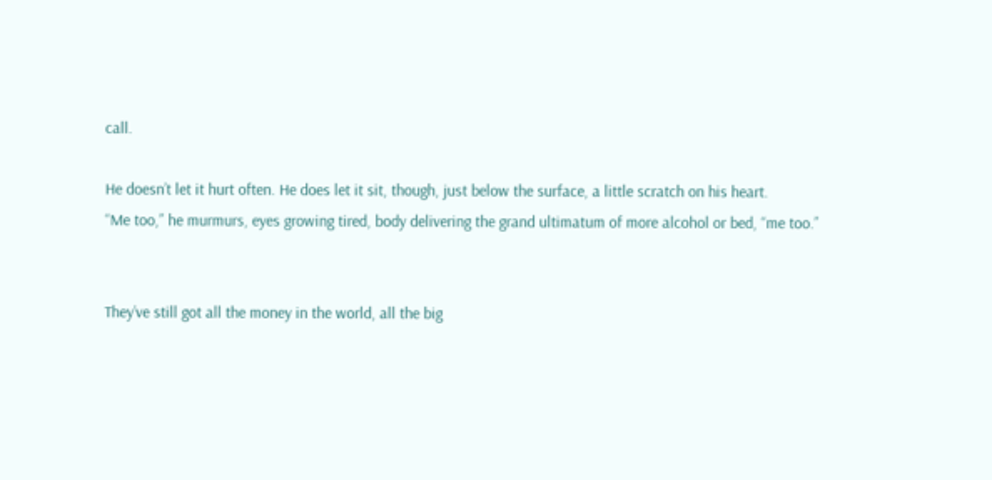call.

He doesn’t let it hurt often. He does let it sit, though, just below the surface, a little scratch on his heart.
“Me too,” he murmurs, eyes growing tired, body delivering the grand ultimatum of more alcohol or bed, “me too.”


They’ve still got all the money in the world, all the big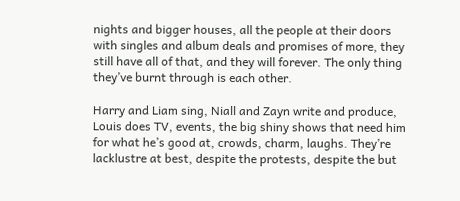nights and bigger houses, all the people at their doors with singles and album deals and promises of more, they still have all of that, and they will forever. The only thing they’ve burnt through is each other.

Harry and Liam sing, Niall and Zayn write and produce, Louis does TV, events, the big shiny shows that need him for what he’s good at, crowds, charm, laughs. They’re lacklustre at best, despite the protests, despite the but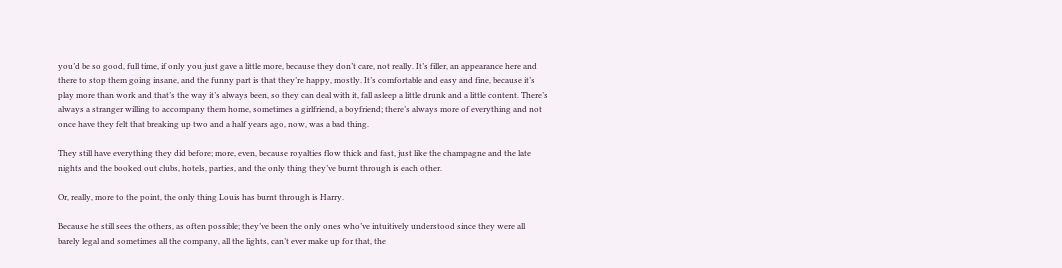you’d be so good, full time, if only you just gave a little more, because they don’t care, not really. It’s filler, an appearance here and there to stop them going insane, and the funny part is that they’re happy, mostly. It’s comfortable and easy and fine, because it’s play more than work and that’s the way it’s always been, so they can deal with it, fall asleep a little drunk and a little content. There’s always a stranger willing to accompany them home, sometimes a girlfriend, a boyfriend; there’s always more of everything and not once have they felt that breaking up two and a half years ago, now, was a bad thing.

They still have everything they did before; more, even, because royalties flow thick and fast, just like the champagne and the late nights and the booked out clubs, hotels, parties, and the only thing they’ve burnt through is each other.

Or, really, more to the point, the only thing Louis has burnt through is Harry.

Because he still sees the others, as often possible; they’ve been the only ones who’ve intuitively understood since they were all barely legal and sometimes all the company, all the lights, can’t ever make up for that, the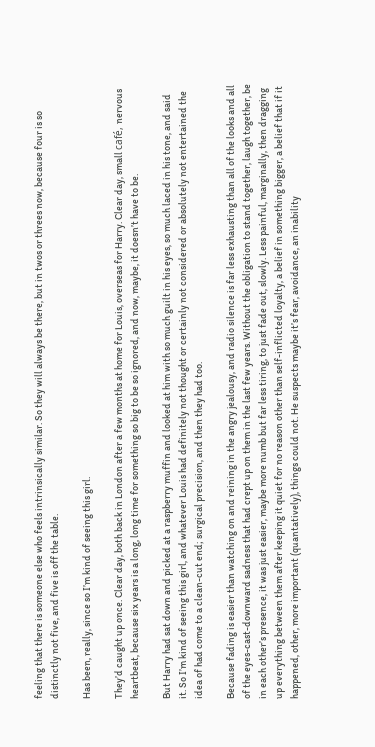feeling that there is someone else who feels intrinsically similar. So they will always be there, but in twos or threes now, because four is so distinctly not five, and five is off the table.

Has been, really, since so I’m kind of seeing this girl.

They’d caught up once. Clear day, both back in London after a few months at home for Louis, overseas for Harry. Clear day, small café, nervous heartbeat, because six years is a long, long time for something so big to be so ignored, and now, maybe, it doesn’t have to be.

But Harry had sat down and picked at a raspberry muffin and looked at him with so much guilt in his eyes, so much laced in his tone, and said it. So I’m kind of seeing this girl, and whatever Louis had definitely not thought or certainly not considered or absolutely not entertained the idea of had come to a clean-cut end; surgical precision, and then they had too.

Because fading is easier than watching on and reining in the angry jealousy, and radio silence is far less exhausting than all of the looks and all of the eyes-cast-downward sadness that had crept up on them in the last few years. Without the obligation to stand together, laugh together, be in each other’s presence, it was just easier, maybe more numb but far less tiring, to just fade out, slowly. Less painful, marginally, then dragging up everything between them after keeping it quiet for no reason other than self-inflicted loyalty, a belief in something bigger, a belief that if it happened, other, more important (quantatively), things could not. He suspects maybe it’s fear, avoidance, an inability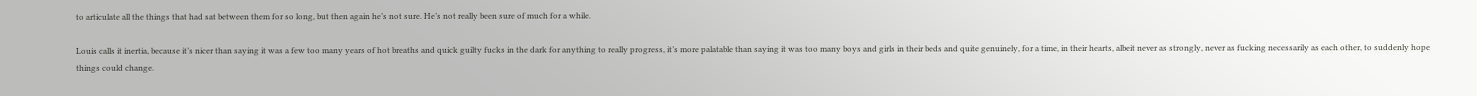to articulate all the things that had sat between them for so long, but then again he’s not sure. He’s not really been sure of much for a while.

Louis calls it inertia, because it’s nicer than saying it was a few too many years of hot breaths and quick guilty fucks in the dark for anything to really progress, it’s more palatable than saying it was too many boys and girls in their beds and quite genuinely, for a time, in their hearts, albeit never as strongly, never as fucking necessarily as each other, to suddenly hope things could change.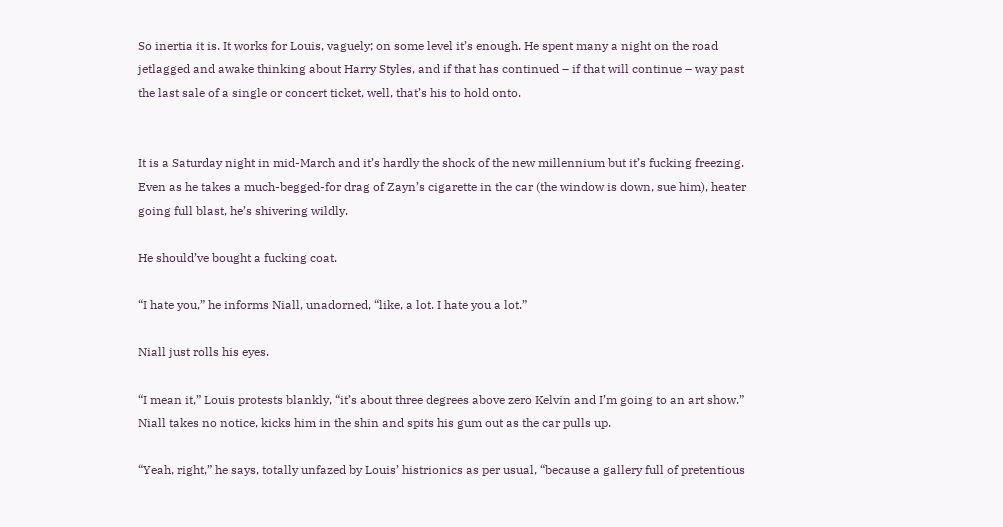So inertia it is. It works for Louis, vaguely; on some level it’s enough. He spent many a night on the road jetlagged and awake thinking about Harry Styles, and if that has continued – if that will continue – way past the last sale of a single or concert ticket, well, that’s his to hold onto.


It is a Saturday night in mid-March and it’s hardly the shock of the new millennium but it’s fucking freezing. Even as he takes a much-begged-for drag of Zayn’s cigarette in the car (the window is down, sue him), heater going full blast, he’s shivering wildly.

He should’ve bought a fucking coat.

“I hate you,” he informs Niall, unadorned, “like, a lot. I hate you a lot.”

Niall just rolls his eyes.

“I mean it,” Louis protests blankly, “it’s about three degrees above zero Kelvin and I’m going to an art show.”
Niall takes no notice, kicks him in the shin and spits his gum out as the car pulls up.

“Yeah, right,” he says, totally unfazed by Louis’ histrionics as per usual, “because a gallery full of pretentious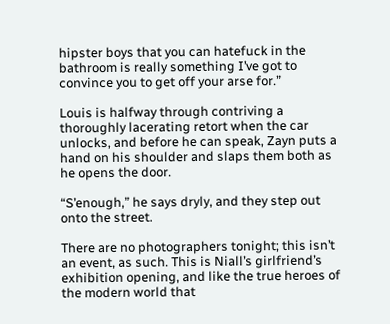hipster boys that you can hatefuck in the bathroom is really something I’ve got to convince you to get off your arse for.”

Louis is halfway through contriving a thoroughly lacerating retort when the car unlocks, and before he can speak, Zayn puts a hand on his shoulder and slaps them both as he opens the door.

“S’enough,” he says dryly, and they step out onto the street.

There are no photographers tonight; this isn’t an event, as such. This is Niall’s girlfriend’s exhibition opening, and like the true heroes of the modern world that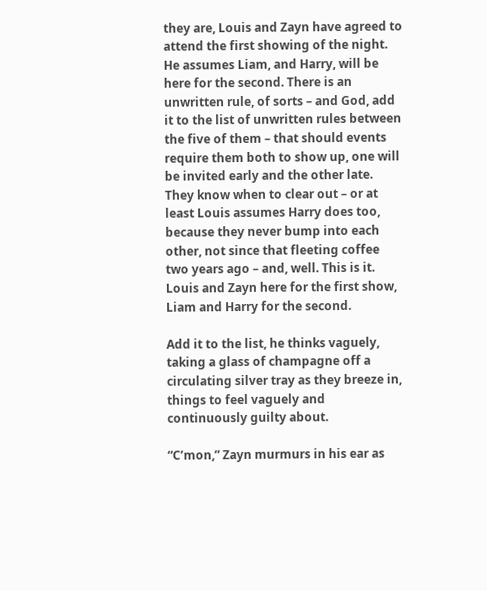they are, Louis and Zayn have agreed to attend the first showing of the night. He assumes Liam, and Harry, will be here for the second. There is an unwritten rule, of sorts – and God, add it to the list of unwritten rules between the five of them – that should events require them both to show up, one will be invited early and the other late. They know when to clear out – or at least Louis assumes Harry does too, because they never bump into each other, not since that fleeting coffee two years ago – and, well. This is it. Louis and Zayn here for the first show, Liam and Harry for the second.

Add it to the list, he thinks vaguely, taking a glass of champagne off a circulating silver tray as they breeze in, things to feel vaguely and continuously guilty about.

“C’mon,” Zayn murmurs in his ear as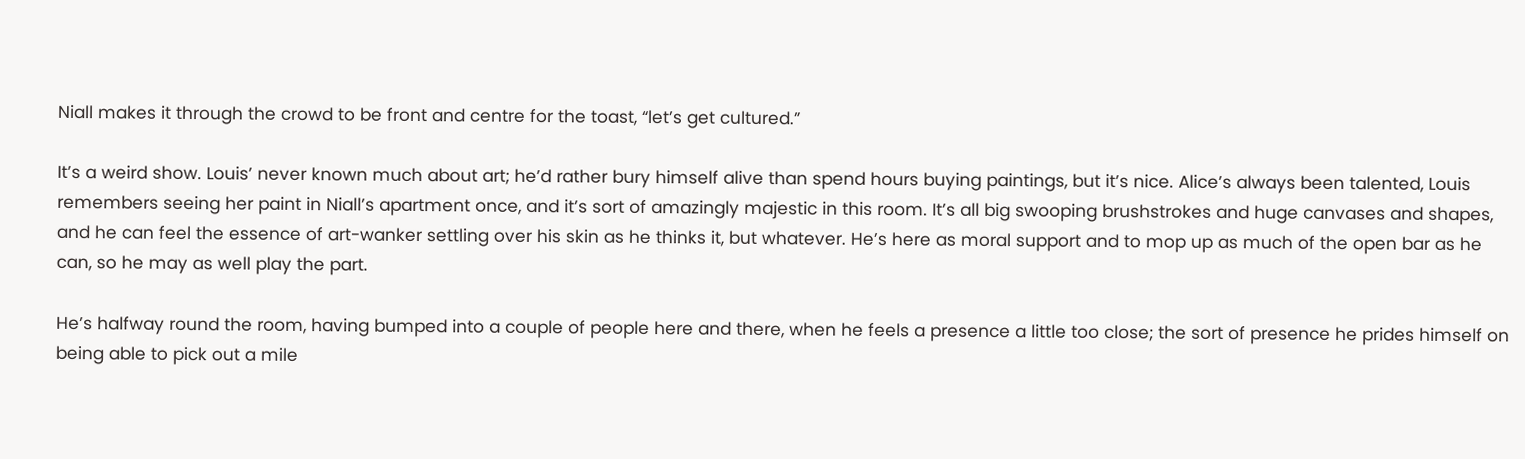Niall makes it through the crowd to be front and centre for the toast, “let’s get cultured.”

It’s a weird show. Louis’ never known much about art; he’d rather bury himself alive than spend hours buying paintings, but it’s nice. Alice’s always been talented, Louis remembers seeing her paint in Niall’s apartment once, and it’s sort of amazingly majestic in this room. It’s all big swooping brushstrokes and huge canvases and shapes, and he can feel the essence of art-wanker settling over his skin as he thinks it, but whatever. He’s here as moral support and to mop up as much of the open bar as he can, so he may as well play the part.

He’s halfway round the room, having bumped into a couple of people here and there, when he feels a presence a little too close; the sort of presence he prides himself on being able to pick out a mile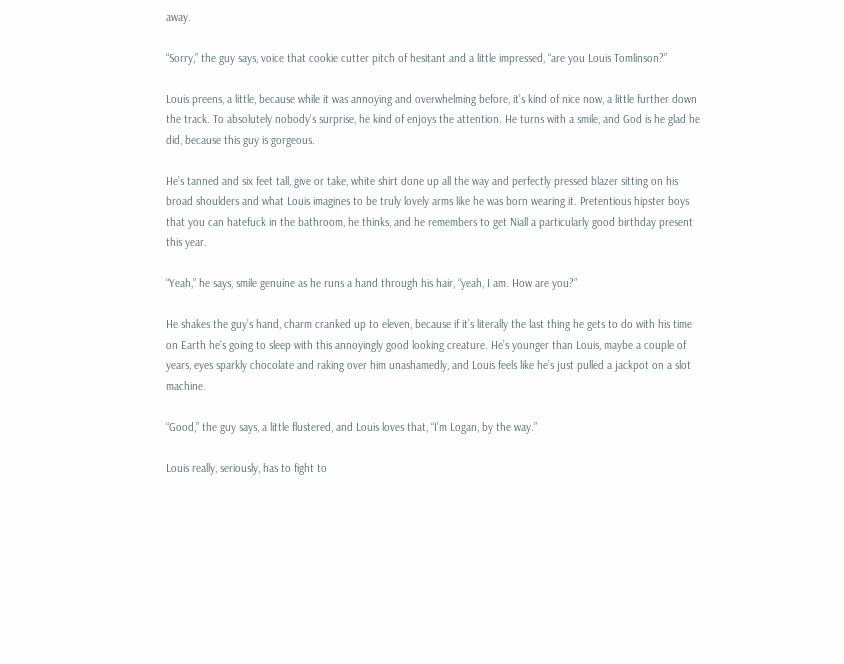away.

“Sorry,” the guy says, voice that cookie cutter pitch of hesitant and a little impressed, “are you Louis Tomlinson?”

Louis preens, a little, because while it was annoying and overwhelming before, it’s kind of nice now, a little further down the track. To absolutely nobody’s surprise, he kind of enjoys the attention. He turns with a smile, and God is he glad he did, because this guy is gorgeous.

He’s tanned and six feet tall, give or take, white shirt done up all the way and perfectly pressed blazer sitting on his broad shoulders and what Louis imagines to be truly lovely arms like he was born wearing it. Pretentious hipster boys that you can hatefuck in the bathroom, he thinks, and he remembers to get Niall a particularly good birthday present this year.

“Yeah,” he says, smile genuine as he runs a hand through his hair, “yeah, I am. How are you?”

He shakes the guy’s hand, charm cranked up to eleven, because if it’s literally the last thing he gets to do with his time on Earth he’s going to sleep with this annoyingly good looking creature. He’s younger than Louis, maybe a couple of years, eyes sparkly chocolate and raking over him unashamedly, and Louis feels like he’s just pulled a jackpot on a slot machine.

“Good,” the guy says, a little flustered, and Louis loves that, “I’m Logan, by the way.”

Louis really, seriously, has to fight to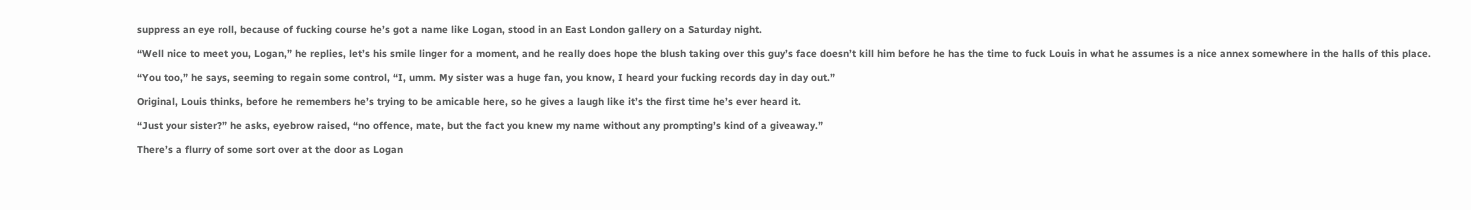suppress an eye roll, because of fucking course he’s got a name like Logan, stood in an East London gallery on a Saturday night.

“Well nice to meet you, Logan,” he replies, let’s his smile linger for a moment, and he really does hope the blush taking over this guy’s face doesn’t kill him before he has the time to fuck Louis in what he assumes is a nice annex somewhere in the halls of this place.

“You too,” he says, seeming to regain some control, “I, umm. My sister was a huge fan, you know, I heard your fucking records day in day out.”

Original, Louis thinks, before he remembers he’s trying to be amicable here, so he gives a laugh like it’s the first time he’s ever heard it.

“Just your sister?” he asks, eyebrow raised, “no offence, mate, but the fact you knew my name without any prompting’s kind of a giveaway.”

There’s a flurry of some sort over at the door as Logan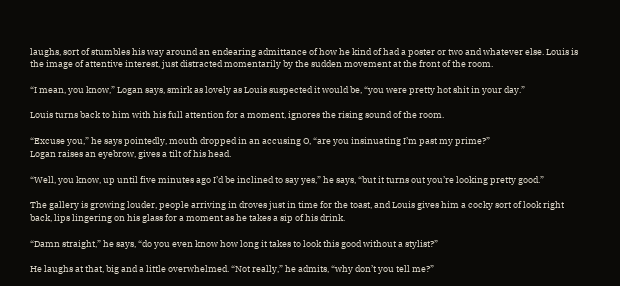laughs, sort of stumbles his way around an endearing admittance of how he kind of had a poster or two and whatever else. Louis is the image of attentive interest, just distracted momentarily by the sudden movement at the front of the room.

“I mean, you know,” Logan says, smirk as lovely as Louis suspected it would be, “you were pretty hot shit in your day.”

Louis turns back to him with his full attention for a moment, ignores the rising sound of the room.

“Excuse you,” he says pointedly, mouth dropped in an accusing O, “are you insinuating I’m past my prime?”
Logan raises an eyebrow, gives a tilt of his head.

“Well, you know, up until five minutes ago I’d be inclined to say yes,” he says, “but it turns out you’re looking pretty good.”

The gallery is growing louder, people arriving in droves just in time for the toast, and Louis gives him a cocky sort of look right back, lips lingering on his glass for a moment as he takes a sip of his drink.

“Damn straight,” he says, “do you even know how long it takes to look this good without a stylist?”

He laughs at that, big and a little overwhelmed. “Not really,” he admits, “why don’t you tell me?”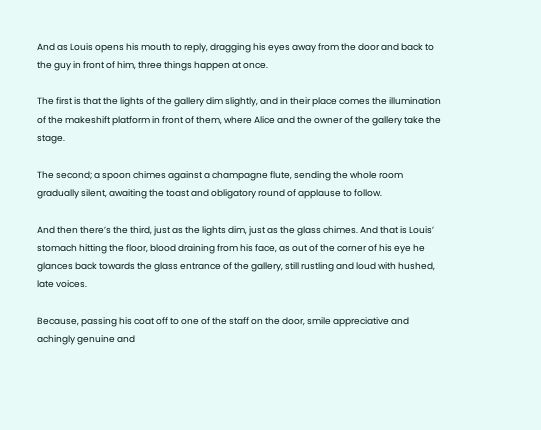And as Louis opens his mouth to reply, dragging his eyes away from the door and back to the guy in front of him, three things happen at once.

The first is that the lights of the gallery dim slightly, and in their place comes the illumination of the makeshift platform in front of them, where Alice and the owner of the gallery take the stage.

The second; a spoon chimes against a champagne flute, sending the whole room gradually silent, awaiting the toast and obligatory round of applause to follow.

And then there’s the third, just as the lights dim, just as the glass chimes. And that is Louis’ stomach hitting the floor, blood draining from his face, as out of the corner of his eye he glances back towards the glass entrance of the gallery, still rustling and loud with hushed, late voices.

Because, passing his coat off to one of the staff on the door, smile appreciative and achingly genuine and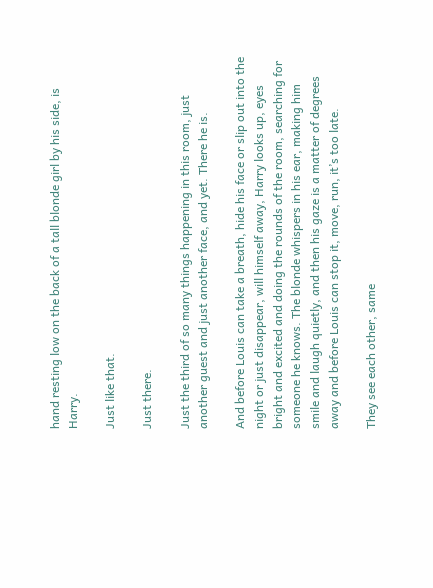hand resting low on the back of a tall blonde girl by his side, is Harry.

Just like that.

Just there.

Just the third of so many things happening in this room, just another guest and just another face, and yet. There he is.

And before Louis can take a breath, hide his face or slip out into the night or just disappear, will himself away, Harry looks up, eyes bright and excited and doing the rounds of the room, searching for someone he knows. The blonde whispers in his ear, making him smile and laugh quietly, and then his gaze is a matter of degrees away and before Louis can stop it, move, run, it’s too late.

They see each other, same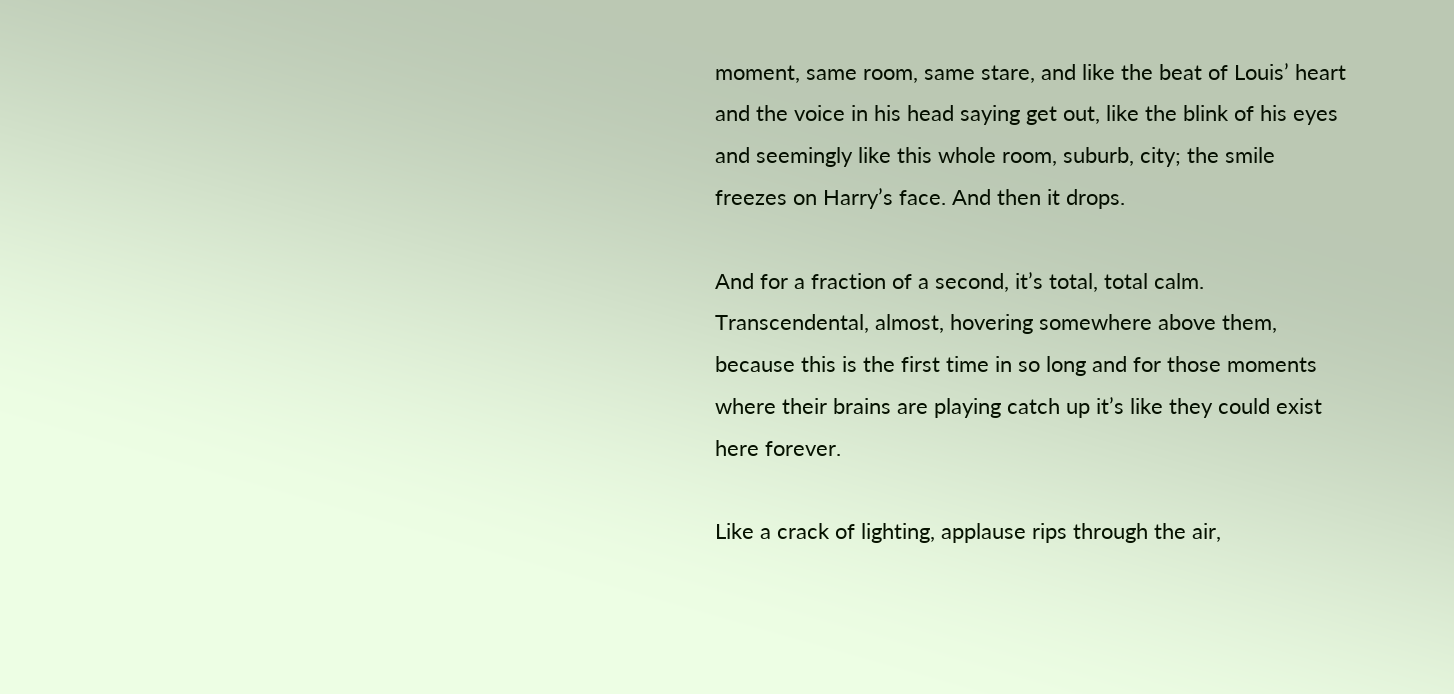moment, same room, same stare, and like the beat of Louis’ heart and the voice in his head saying get out, like the blink of his eyes and seemingly like this whole room, suburb, city; the smile freezes on Harry’s face. And then it drops.

And for a fraction of a second, it’s total, total calm. Transcendental, almost, hovering somewhere above them, because this is the first time in so long and for those moments where their brains are playing catch up it’s like they could exist here forever.

Like a crack of lighting, applause rips through the air,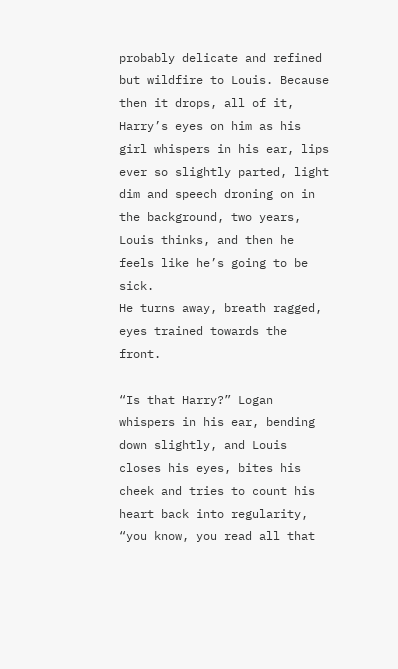probably delicate and refined but wildfire to Louis. Because then it drops, all of it, Harry’s eyes on him as his girl whispers in his ear, lips ever so slightly parted, light dim and speech droning on in the background, two years, Louis thinks, and then he feels like he’s going to be sick.
He turns away, breath ragged, eyes trained towards the front.

“Is that Harry?” Logan whispers in his ear, bending down slightly, and Louis closes his eyes, bites his cheek and tries to count his heart back into regularity, “you know, you read all that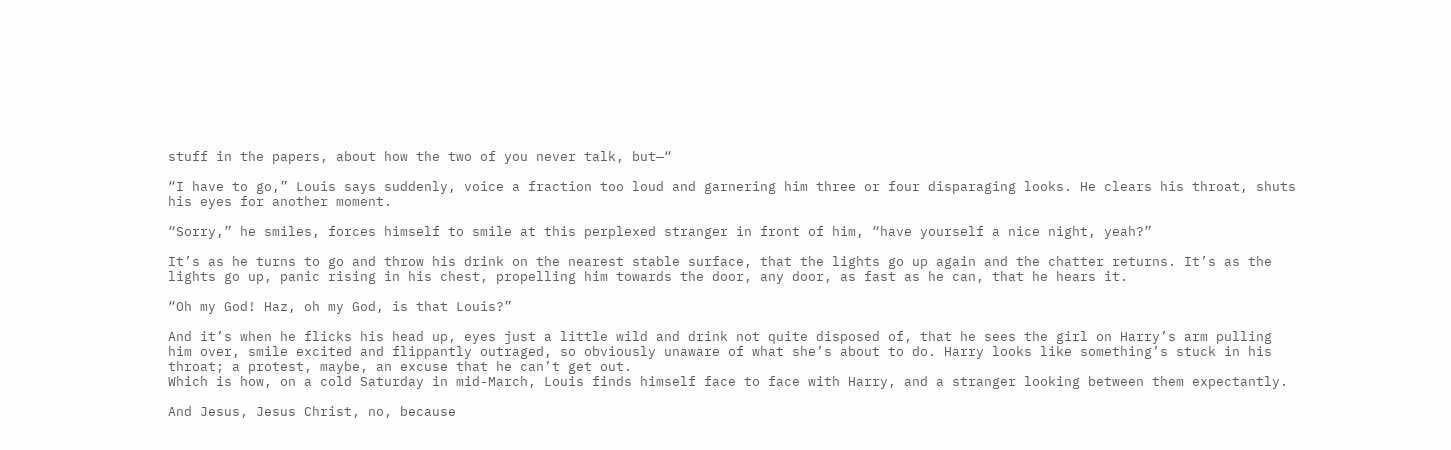stuff in the papers, about how the two of you never talk, but—“

“I have to go,” Louis says suddenly, voice a fraction too loud and garnering him three or four disparaging looks. He clears his throat, shuts his eyes for another moment.

“Sorry,” he smiles, forces himself to smile at this perplexed stranger in front of him, “have yourself a nice night, yeah?”

It’s as he turns to go and throw his drink on the nearest stable surface, that the lights go up again and the chatter returns. It’s as the lights go up, panic rising in his chest, propelling him towards the door, any door, as fast as he can, that he hears it.

“Oh my God! Haz, oh my God, is that Louis?”

And it’s when he flicks his head up, eyes just a little wild and drink not quite disposed of, that he sees the girl on Harry’s arm pulling him over, smile excited and flippantly outraged, so obviously unaware of what she’s about to do. Harry looks like something’s stuck in his throat; a protest, maybe, an excuse that he can’t get out.
Which is how, on a cold Saturday in mid-March, Louis finds himself face to face with Harry, and a stranger looking between them expectantly.

And Jesus, Jesus Christ, no, because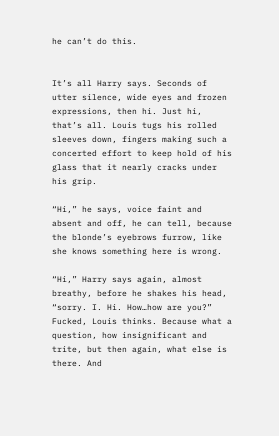he can’t do this.


It’s all Harry says. Seconds of utter silence, wide eyes and frozen expressions, then hi. Just hi, that’s all. Louis tugs his rolled sleeves down, fingers making such a concerted effort to keep hold of his glass that it nearly cracks under his grip.

“Hi,” he says, voice faint and absent and off, he can tell, because the blonde’s eyebrows furrow, like she knows something here is wrong.

“Hi,” Harry says again, almost breathy, before he shakes his head, “sorry. I. Hi. How…how are you?”
Fucked, Louis thinks. Because what a question, how insignificant and trite, but then again, what else is there. And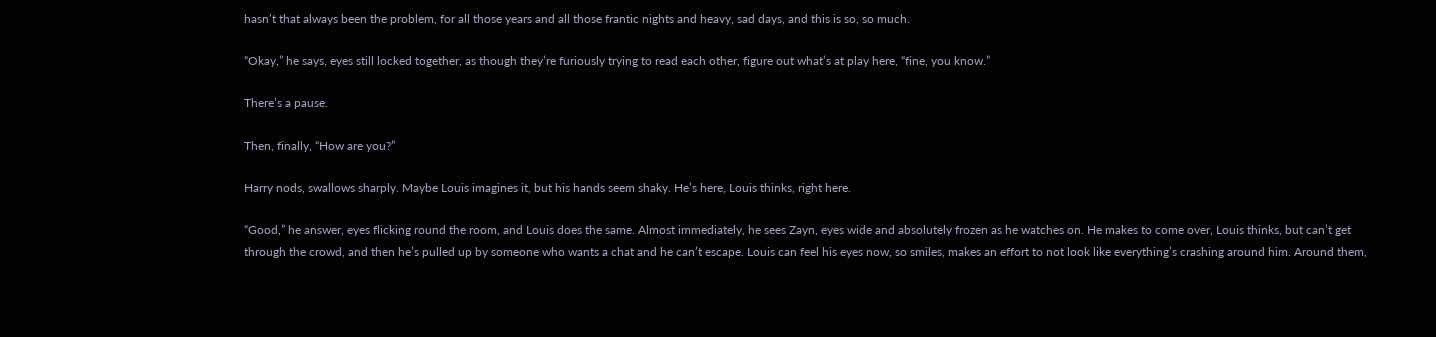hasn’t that always been the problem, for all those years and all those frantic nights and heavy, sad days, and this is so, so much.

“Okay,” he says, eyes still locked together, as though they’re furiously trying to read each other, figure out what’s at play here, “fine, you know.”

There’s a pause.

Then, finally, “How are you?”

Harry nods, swallows sharply. Maybe Louis imagines it, but his hands seem shaky. He’s here, Louis thinks, right here.

“Good,” he answer, eyes flicking round the room, and Louis does the same. Almost immediately, he sees Zayn, eyes wide and absolutely frozen as he watches on. He makes to come over, Louis thinks, but can’t get through the crowd, and then he’s pulled up by someone who wants a chat and he can’t escape. Louis can feel his eyes now, so smiles, makes an effort to not look like everything’s crashing around him. Around them,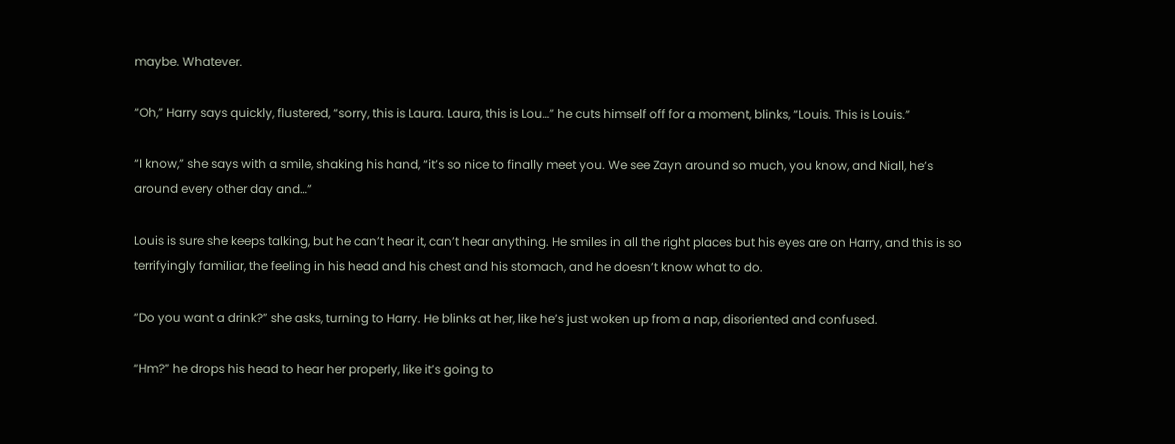maybe. Whatever.

“Oh,” Harry says quickly, flustered, “sorry, this is Laura. Laura, this is Lou…” he cuts himself off for a moment, blinks, “Louis. This is Louis.”

“I know,” she says with a smile, shaking his hand, “it’s so nice to finally meet you. We see Zayn around so much, you know, and Niall, he’s around every other day and…”

Louis is sure she keeps talking, but he can’t hear it, can’t hear anything. He smiles in all the right places but his eyes are on Harry, and this is so terrifyingly familiar, the feeling in his head and his chest and his stomach, and he doesn’t know what to do.

“Do you want a drink?” she asks, turning to Harry. He blinks at her, like he’s just woken up from a nap, disoriented and confused.

“Hm?” he drops his head to hear her properly, like it’s going to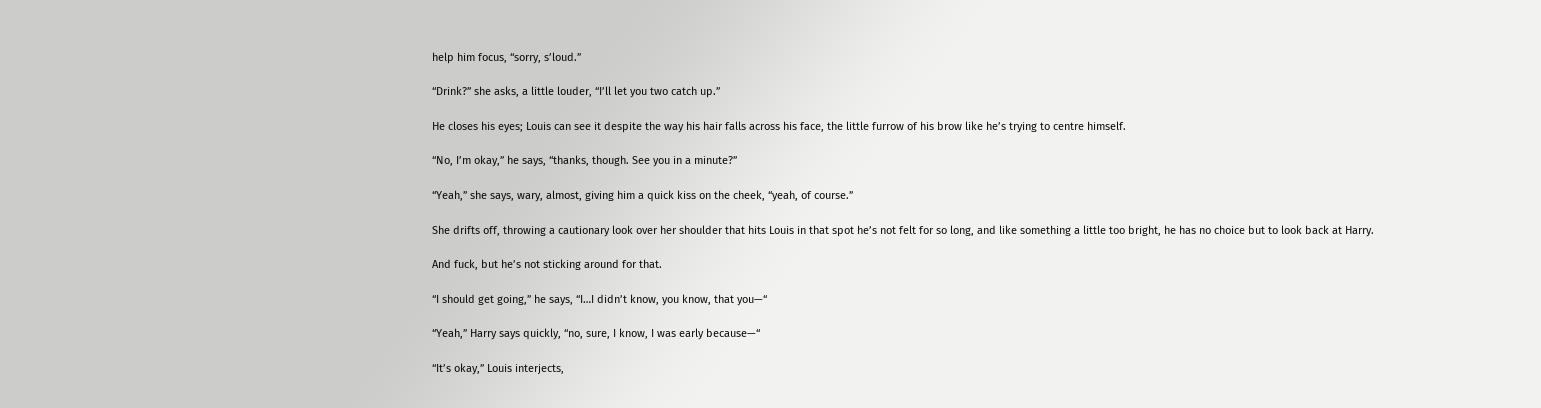help him focus, “sorry, s’loud.”

“Drink?” she asks, a little louder, “I’ll let you two catch up.”

He closes his eyes; Louis can see it despite the way his hair falls across his face, the little furrow of his brow like he’s trying to centre himself.

“No, I’m okay,” he says, “thanks, though. See you in a minute?”

“Yeah,” she says, wary, almost, giving him a quick kiss on the cheek, “yeah, of course.”

She drifts off, throwing a cautionary look over her shoulder that hits Louis in that spot he’s not felt for so long, and like something a little too bright, he has no choice but to look back at Harry.

And fuck, but he’s not sticking around for that.

“I should get going,” he says, “I…I didn’t know, you know, that you—“

“Yeah,” Harry says quickly, “no, sure, I know, I was early because—“

“It’s okay,” Louis interjects,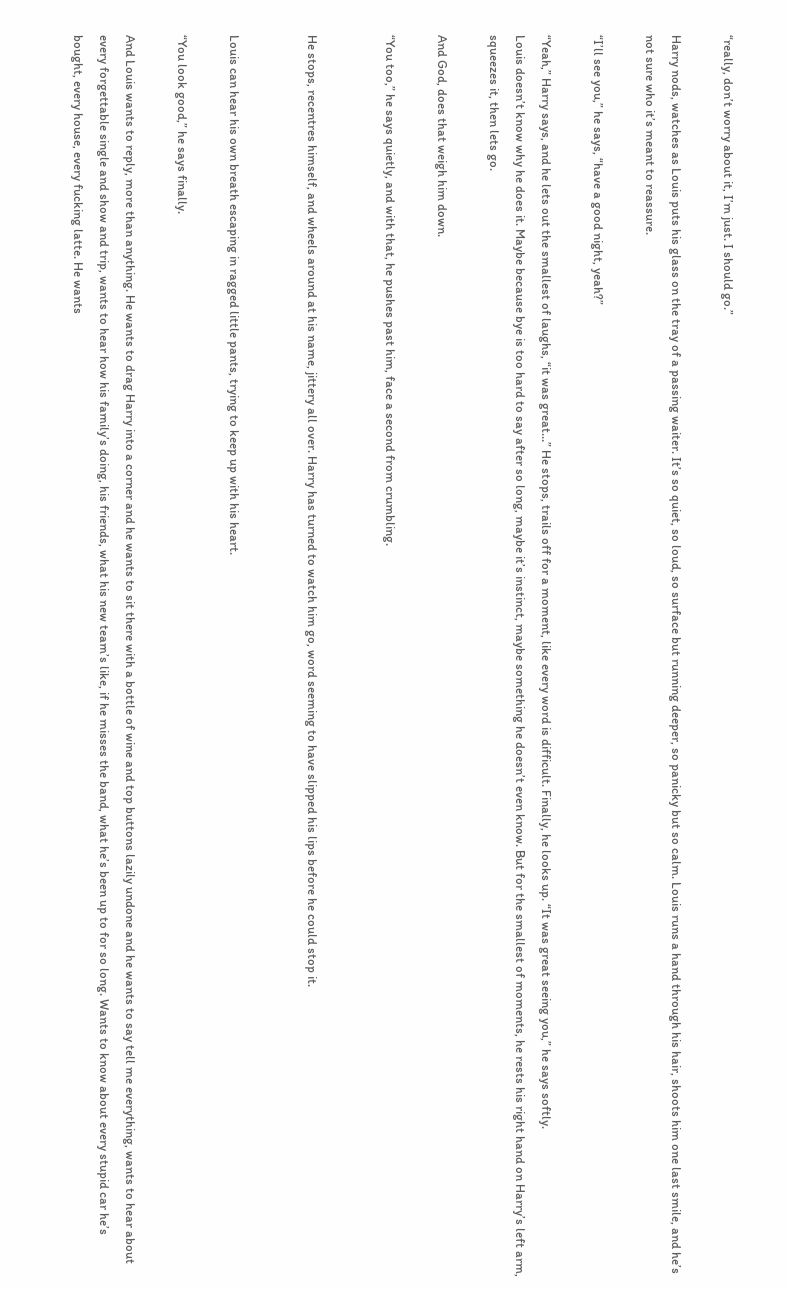“really, don’t worry about it, I’m just. I should go.”

Harry nods, watches as Louis puts his glass on the tray of a passing waiter. It’s so quiet, so loud, so surface but running deeper, so panicky but so calm. Louis runs a hand through his hair, shoots him one last smile, and he’s not sure who it’s meant to reassure.

“I’ll see you,” he says, “have a good night, yeah?”

“Yeah,” Harry says, and he lets out the smallest of laughs, “it was great…” He stops, trails off for a moment, like every word is difficult. Finally, he looks up. “It was great seeing you,” he says softly.
Louis doesn’t know why he does it. Maybe because bye is too hard to say after so long, maybe it’s instinct, maybe something he doesn’t even know. But for the smallest of moments, he rests his right hand on Harry’s left arm, squeezes it, then lets go.

And God, does that weigh him down.

“You too,” he says quietly, and with that, he pushes past him, face a second from crumbling.


He stops, recentres himself, and wheels around at his name, jittery all over. Harry has turned to watch him go, word seeming to have slipped his lips before he could stop it.


Louis can hear his own breath escaping in ragged little pants, trying to keep up with his heart.

“You look good,” he says finally.

And Louis wants to reply, more than anything. He wants to drag Harry into a corner and he wants to sit there with a bottle of wine and top buttons lazily undone and he wants to say tell me everything, wants to hear about every forgettable single and show and trip, wants to hear how his family’s doing, his friends, what his new team’s like, if he misses the band, what he’s been up to for so long. Wants to know about every stupid car he’s bought, every house, every fucking latte. He wants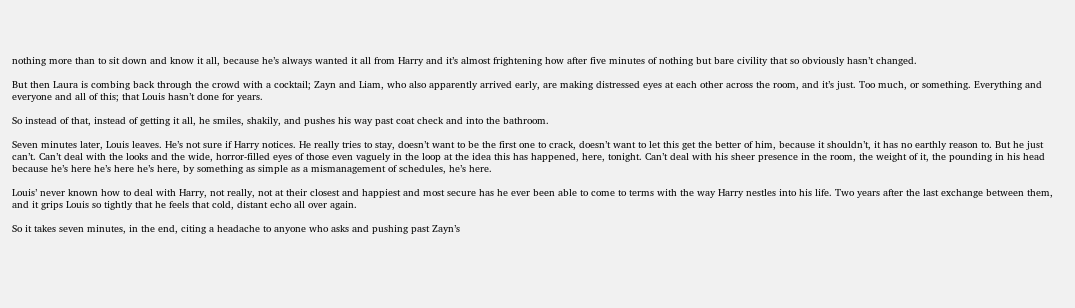nothing more than to sit down and know it all, because he’s always wanted it all from Harry and it’s almost frightening how after five minutes of nothing but bare civility that so obviously hasn’t changed.

But then Laura is combing back through the crowd with a cocktail; Zayn and Liam, who also apparently arrived early, are making distressed eyes at each other across the room, and it’s just. Too much, or something. Everything and everyone and all of this; that Louis hasn’t done for years.

So instead of that, instead of getting it all, he smiles, shakily, and pushes his way past coat check and into the bathroom.

Seven minutes later, Louis leaves. He’s not sure if Harry notices. He really tries to stay, doesn’t want to be the first one to crack, doesn’t want to let this get the better of him, because it shouldn’t, it has no earthly reason to. But he just can’t. Can’t deal with the looks and the wide, horror-filled eyes of those even vaguely in the loop at the idea this has happened, here, tonight. Can’t deal with his sheer presence in the room, the weight of it, the pounding in his head because he’s here he’s here he’s here, by something as simple as a mismanagement of schedules, he’s here.

Louis’ never known how to deal with Harry, not really, not at their closest and happiest and most secure has he ever been able to come to terms with the way Harry nestles into his life. Two years after the last exchange between them, and it grips Louis so tightly that he feels that cold, distant echo all over again.

So it takes seven minutes, in the end, citing a headache to anyone who asks and pushing past Zayn’s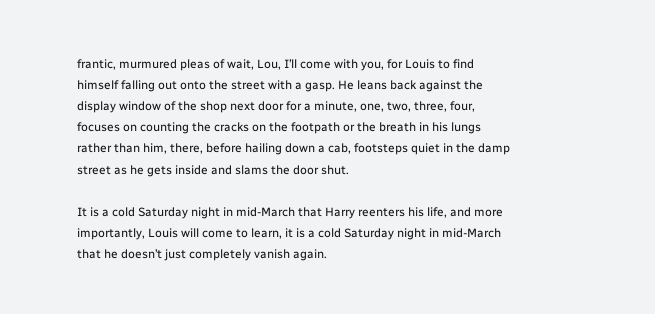frantic, murmured pleas of wait, Lou, I’ll come with you, for Louis to find himself falling out onto the street with a gasp. He leans back against the display window of the shop next door for a minute, one, two, three, four, focuses on counting the cracks on the footpath or the breath in his lungs rather than him, there, before hailing down a cab, footsteps quiet in the damp street as he gets inside and slams the door shut.

It is a cold Saturday night in mid-March that Harry reenters his life, and more importantly, Louis will come to learn, it is a cold Saturday night in mid-March that he doesn’t just completely vanish again.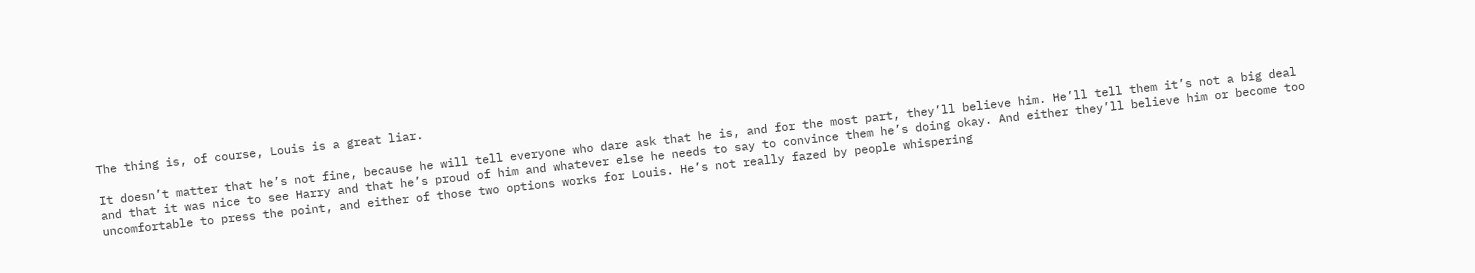The thing is, of course, Louis is a great liar.

It doesn’t matter that he’s not fine, because he will tell everyone who dare ask that he is, and for the most part, they’ll believe him. He’ll tell them it’s not a big deal and that it was nice to see Harry and that he’s proud of him and whatever else he needs to say to convince them he’s doing okay. And either they’ll believe him or become too uncomfortable to press the point, and either of those two options works for Louis. He’s not really fazed by people whispering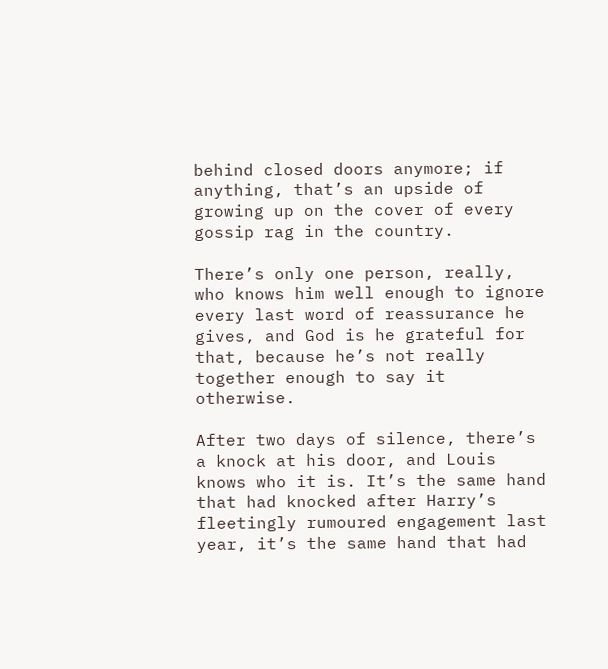behind closed doors anymore; if anything, that’s an upside of growing up on the cover of every gossip rag in the country.

There’s only one person, really, who knows him well enough to ignore every last word of reassurance he gives, and God is he grateful for that, because he’s not really together enough to say it otherwise.

After two days of silence, there’s a knock at his door, and Louis knows who it is. It’s the same hand that had knocked after Harry’s fleetingly rumoured engagement last year, it’s the same hand that had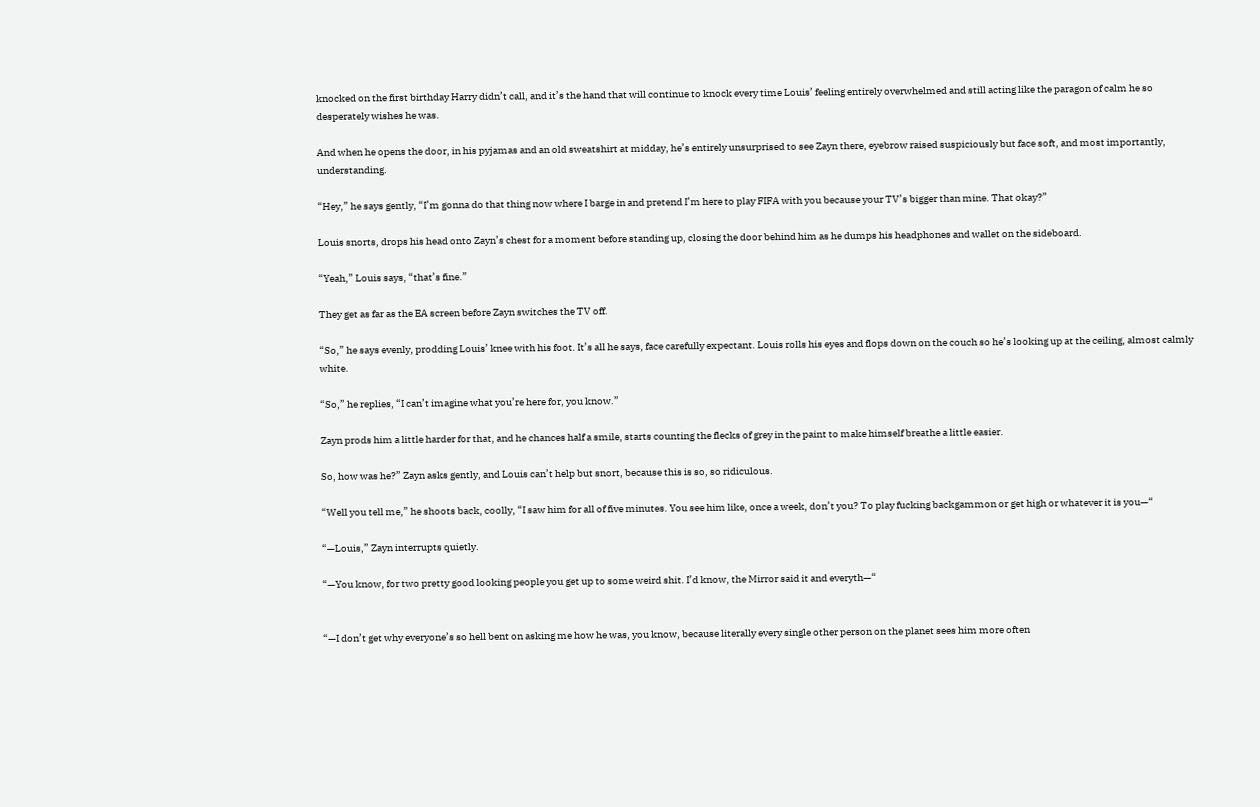knocked on the first birthday Harry didn’t call, and it’s the hand that will continue to knock every time Louis’ feeling entirely overwhelmed and still acting like the paragon of calm he so desperately wishes he was.

And when he opens the door, in his pyjamas and an old sweatshirt at midday, he’s entirely unsurprised to see Zayn there, eyebrow raised suspiciously but face soft, and most importantly, understanding.

“Hey,” he says gently, “I’m gonna do that thing now where I barge in and pretend I’m here to play FIFA with you because your TV’s bigger than mine. That okay?”

Louis snorts, drops his head onto Zayn’s chest for a moment before standing up, closing the door behind him as he dumps his headphones and wallet on the sideboard.

“Yeah,” Louis says, “that’s fine.”

They get as far as the EA screen before Zayn switches the TV off.

“So,” he says evenly, prodding Louis’ knee with his foot. It’s all he says, face carefully expectant. Louis rolls his eyes and flops down on the couch so he’s looking up at the ceiling, almost calmly white.

“So,” he replies, “I can’t imagine what you’re here for, you know.”

Zayn prods him a little harder for that, and he chances half a smile, starts counting the flecks of grey in the paint to make himself breathe a little easier.

So, how was he?” Zayn asks gently, and Louis can’t help but snort, because this is so, so ridiculous.

“Well you tell me,” he shoots back, coolly, “I saw him for all of five minutes. You see him like, once a week, don’t you? To play fucking backgammon or get high or whatever it is you—“

“—Louis,” Zayn interrupts quietly.

“—You know, for two pretty good looking people you get up to some weird shit. I’d know, the Mirror said it and everyth—“


“—I don’t get why everyone’s so hell bent on asking me how he was, you know, because literally every single other person on the planet sees him more often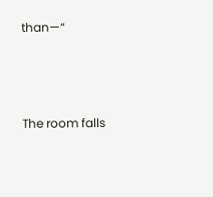than—“



The room falls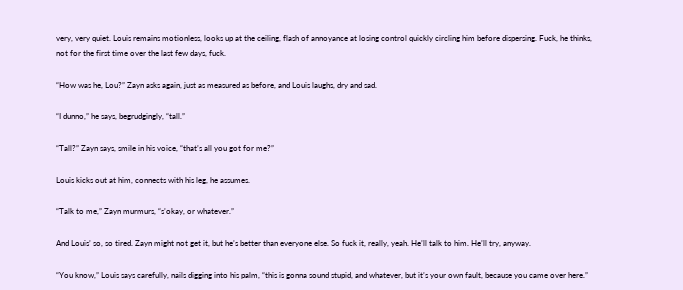very, very quiet. Louis remains motionless, looks up at the ceiling, flash of annoyance at losing control quickly circling him before dispersing. Fuck, he thinks, not for the first time over the last few days, fuck.

“How was he, Lou?” Zayn asks again, just as measured as before, and Louis laughs, dry and sad.

“I dunno,” he says, begrudgingly, “tall.”

“Tall?” Zayn says, smile in his voice, “that’s all you got for me?”

Louis kicks out at him, connects with his leg, he assumes.

“Talk to me,” Zayn murmurs, “s’okay, or whatever.”

And Louis’ so, so tired. Zayn might not get it, but he’s better than everyone else. So fuck it, really, yeah. He’ll talk to him. He’ll try, anyway.

“You know,” Louis says carefully, nails digging into his palm, “this is gonna sound stupid, and whatever, but it’s your own fault, because you came over here.”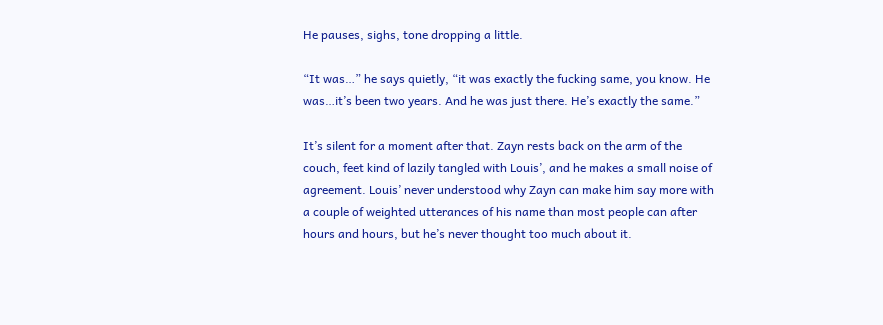He pauses, sighs, tone dropping a little.

“It was…” he says quietly, “it was exactly the fucking same, you know. He was…it’s been two years. And he was just there. He’s exactly the same.”

It’s silent for a moment after that. Zayn rests back on the arm of the couch, feet kind of lazily tangled with Louis’, and he makes a small noise of agreement. Louis’ never understood why Zayn can make him say more with a couple of weighted utterances of his name than most people can after hours and hours, but he’s never thought too much about it.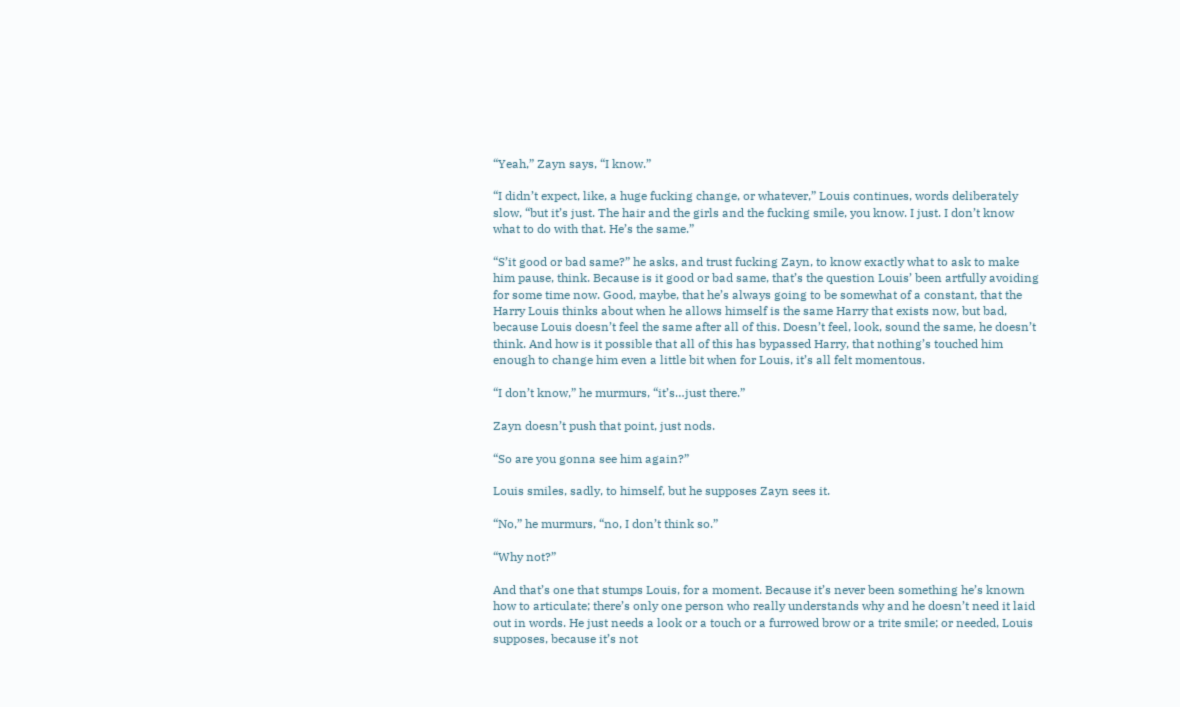“Yeah,” Zayn says, “I know.”

“I didn’t expect, like, a huge fucking change, or whatever,” Louis continues, words deliberately slow, “but it’s just. The hair and the girls and the fucking smile, you know. I just. I don’t know what to do with that. He’s the same.”

“S’it good or bad same?” he asks, and trust fucking Zayn, to know exactly what to ask to make him pause, think. Because is it good or bad same, that’s the question Louis’ been artfully avoiding for some time now. Good, maybe, that he’s always going to be somewhat of a constant, that the Harry Louis thinks about when he allows himself is the same Harry that exists now, but bad, because Louis doesn’t feel the same after all of this. Doesn’t feel, look, sound the same, he doesn’t think. And how is it possible that all of this has bypassed Harry, that nothing’s touched him enough to change him even a little bit when for Louis, it’s all felt momentous.

“I don’t know,” he murmurs, “it’s…just there.”

Zayn doesn’t push that point, just nods.

“So are you gonna see him again?”

Louis smiles, sadly, to himself, but he supposes Zayn sees it.

“No,” he murmurs, “no, I don’t think so.”

“Why not?”

And that’s one that stumps Louis, for a moment. Because it’s never been something he’s known how to articulate; there’s only one person who really understands why and he doesn’t need it laid out in words. He just needs a look or a touch or a furrowed brow or a trite smile; or needed, Louis supposes, because it’s not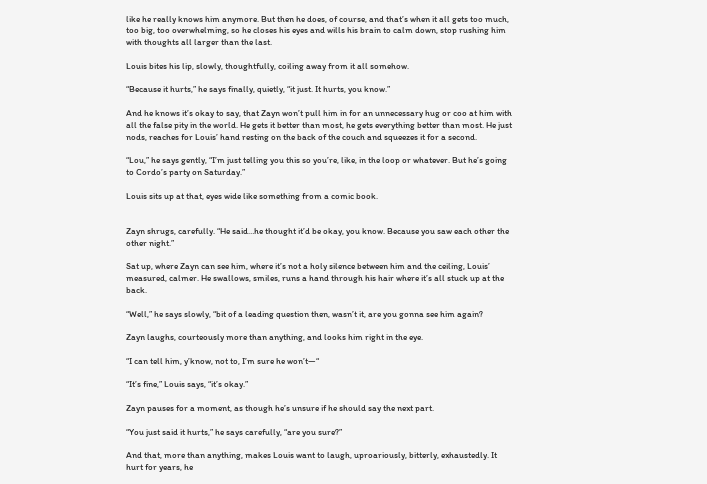like he really knows him anymore. But then he does, of course, and that’s when it all gets too much, too big, too overwhelming, so he closes his eyes and wills his brain to calm down, stop rushing him with thoughts all larger than the last.

Louis bites his lip, slowly, thoughtfully, coiling away from it all somehow.

“Because it hurts,” he says finally, quietly, “it just. It hurts, you know.”

And he knows it’s okay to say, that Zayn won’t pull him in for an unnecessary hug or coo at him with all the false pity in the world. He gets it better than most, he gets everything better than most. He just nods, reaches for Louis’ hand resting on the back of the couch and squeezes it for a second.

“Lou,” he says gently, “I’m just telling you this so you’re, like, in the loop or whatever. But he’s going to Cordo’s party on Saturday.”

Louis sits up at that, eyes wide like something from a comic book.


Zayn shrugs, carefully. “He said…he thought it’d be okay, you know. Because you saw each other the other night.”

Sat up, where Zayn can see him, where it’s not a holy silence between him and the ceiling, Louis’ measured, calmer. He swallows, smiles, runs a hand through his hair where it’s all stuck up at the back.

“Well,” he says slowly, “bit of a leading question then, wasn’t it, are you gonna see him again?

Zayn laughs, courteously more than anything, and looks him right in the eye.

“I can tell him, y’know, not to, I’m sure he won’t—“

“It’s fine,” Louis says, “it’s okay.”

Zayn pauses for a moment, as though he’s unsure if he should say the next part.

“You just said it hurts,” he says carefully, “are you sure?”

And that, more than anything, makes Louis want to laugh, uproariously, bitterly, exhaustedly. It hurt for years, he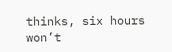thinks, six hours won’t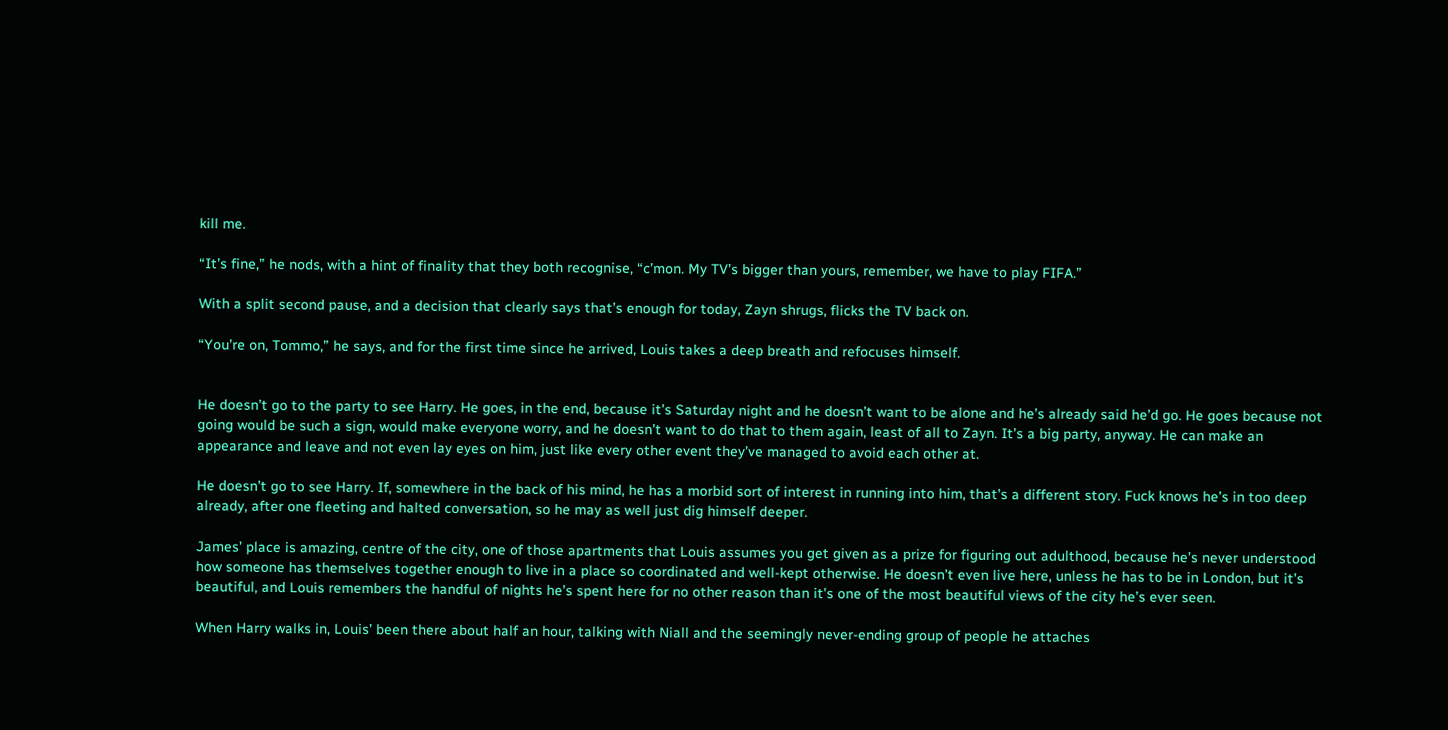kill me.

“It’s fine,” he nods, with a hint of finality that they both recognise, “c’mon. My TV’s bigger than yours, remember, we have to play FIFA.”

With a split second pause, and a decision that clearly says that’s enough for today, Zayn shrugs, flicks the TV back on.

“You’re on, Tommo,” he says, and for the first time since he arrived, Louis takes a deep breath and refocuses himself.


He doesn’t go to the party to see Harry. He goes, in the end, because it’s Saturday night and he doesn’t want to be alone and he’s already said he’d go. He goes because not going would be such a sign, would make everyone worry, and he doesn’t want to do that to them again, least of all to Zayn. It’s a big party, anyway. He can make an appearance and leave and not even lay eyes on him, just like every other event they’ve managed to avoid each other at.

He doesn’t go to see Harry. If, somewhere in the back of his mind, he has a morbid sort of interest in running into him, that’s a different story. Fuck knows he’s in too deep already, after one fleeting and halted conversation, so he may as well just dig himself deeper.

James’ place is amazing, centre of the city, one of those apartments that Louis assumes you get given as a prize for figuring out adulthood, because he’s never understood how someone has themselves together enough to live in a place so coordinated and well-kept otherwise. He doesn’t even live here, unless he has to be in London, but it’s beautiful, and Louis remembers the handful of nights he’s spent here for no other reason than it’s one of the most beautiful views of the city he’s ever seen.

When Harry walks in, Louis’ been there about half an hour, talking with Niall and the seemingly never-ending group of people he attaches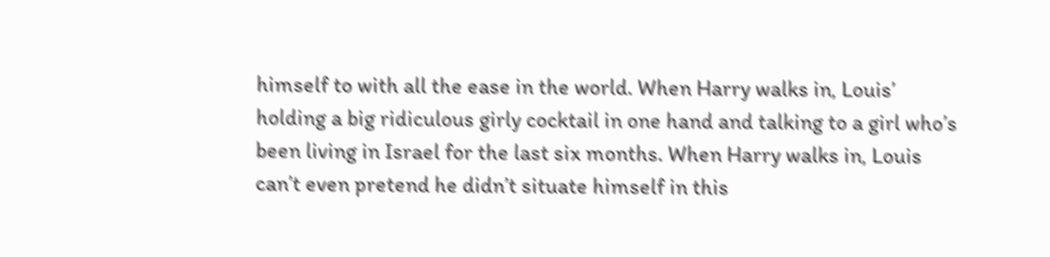himself to with all the ease in the world. When Harry walks in, Louis’ holding a big ridiculous girly cocktail in one hand and talking to a girl who’s been living in Israel for the last six months. When Harry walks in, Louis can’t even pretend he didn’t situate himself in this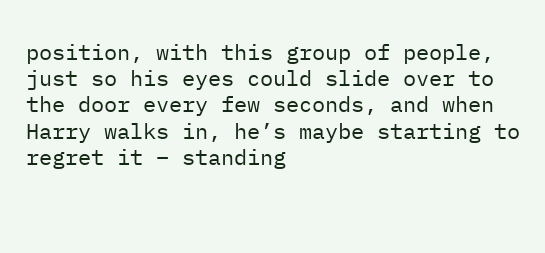position, with this group of people, just so his eyes could slide over to the door every few seconds, and when Harry walks in, he’s maybe starting to regret it – standing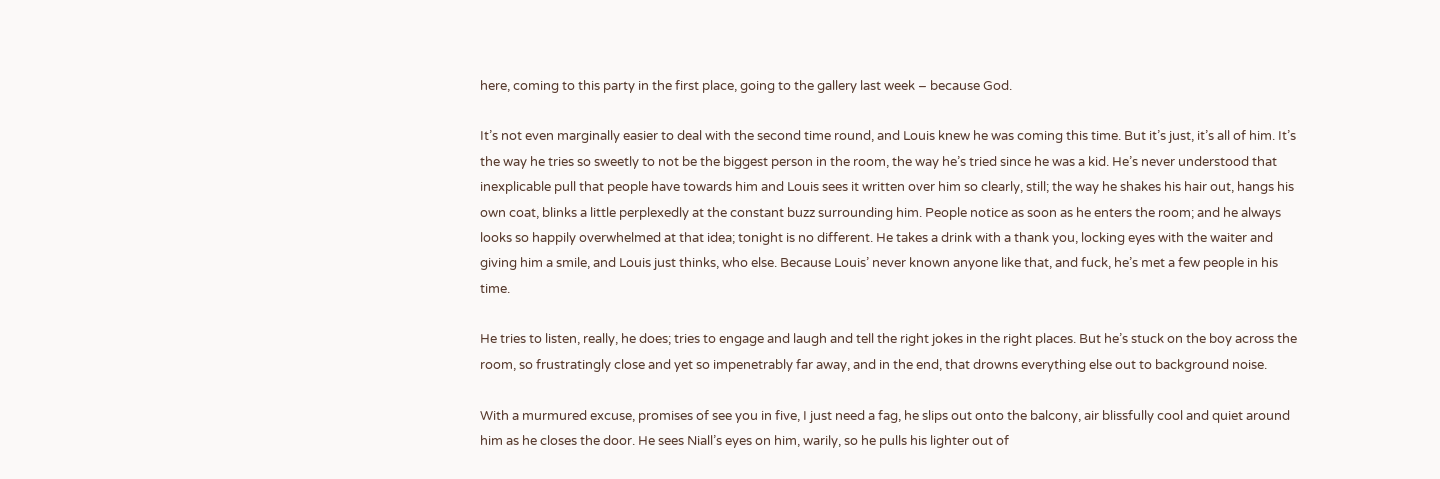here, coming to this party in the first place, going to the gallery last week – because God.

It’s not even marginally easier to deal with the second time round, and Louis knew he was coming this time. But it’s just, it’s all of him. It’s the way he tries so sweetly to not be the biggest person in the room, the way he’s tried since he was a kid. He’s never understood that inexplicable pull that people have towards him and Louis sees it written over him so clearly, still; the way he shakes his hair out, hangs his own coat, blinks a little perplexedly at the constant buzz surrounding him. People notice as soon as he enters the room; and he always looks so happily overwhelmed at that idea; tonight is no different. He takes a drink with a thank you, locking eyes with the waiter and giving him a smile, and Louis just thinks, who else. Because Louis’ never known anyone like that, and fuck, he’s met a few people in his time.

He tries to listen, really, he does; tries to engage and laugh and tell the right jokes in the right places. But he’s stuck on the boy across the room, so frustratingly close and yet so impenetrably far away, and in the end, that drowns everything else out to background noise.

With a murmured excuse, promises of see you in five, I just need a fag, he slips out onto the balcony, air blissfully cool and quiet around him as he closes the door. He sees Niall’s eyes on him, warily, so he pulls his lighter out of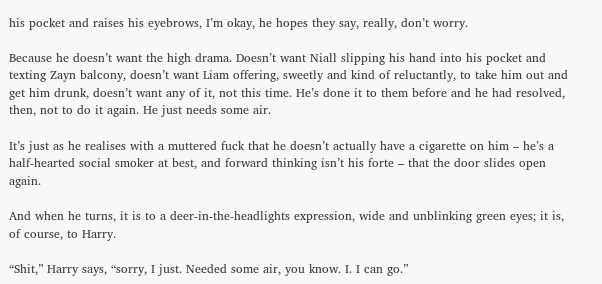his pocket and raises his eyebrows, I’m okay, he hopes they say, really, don’t worry.

Because he doesn’t want the high drama. Doesn’t want Niall slipping his hand into his pocket and texting Zayn balcony, doesn’t want Liam offering, sweetly and kind of reluctantly, to take him out and get him drunk, doesn’t want any of it, not this time. He’s done it to them before and he had resolved, then, not to do it again. He just needs some air.

It’s just as he realises with a muttered fuck that he doesn’t actually have a cigarette on him – he’s a half-hearted social smoker at best, and forward thinking isn’t his forte – that the door slides open again.

And when he turns, it is to a deer-in-the-headlights expression, wide and unblinking green eyes; it is, of course, to Harry.

“Shit,” Harry says, “sorry, I just. Needed some air, you know. I. I can go.”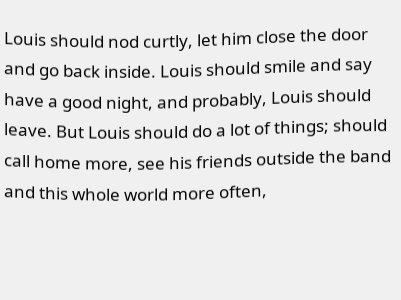Louis should nod curtly, let him close the door and go back inside. Louis should smile and say have a good night, and probably, Louis should leave. But Louis should do a lot of things; should call home more, see his friends outside the band and this whole world more often,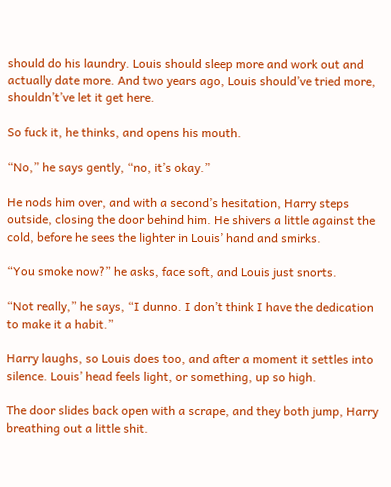should do his laundry. Louis should sleep more and work out and actually date more. And two years ago, Louis should’ve tried more, shouldn’t’ve let it get here.

So fuck it, he thinks, and opens his mouth.

“No,” he says gently, “no, it’s okay.”

He nods him over, and with a second’s hesitation, Harry steps outside, closing the door behind him. He shivers a little against the cold, before he sees the lighter in Louis’ hand and smirks.

“You smoke now?” he asks, face soft, and Louis just snorts.

“Not really,” he says, “I dunno. I don’t think I have the dedication to make it a habit.”

Harry laughs, so Louis does too, and after a moment it settles into silence. Louis’ head feels light, or something, up so high.

The door slides back open with a scrape, and they both jump, Harry breathing out a little shit.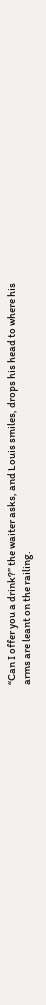“Can I offer you a drink?” the waiter asks, and Louis smiles, drops his head to where his arms are leant on the railing.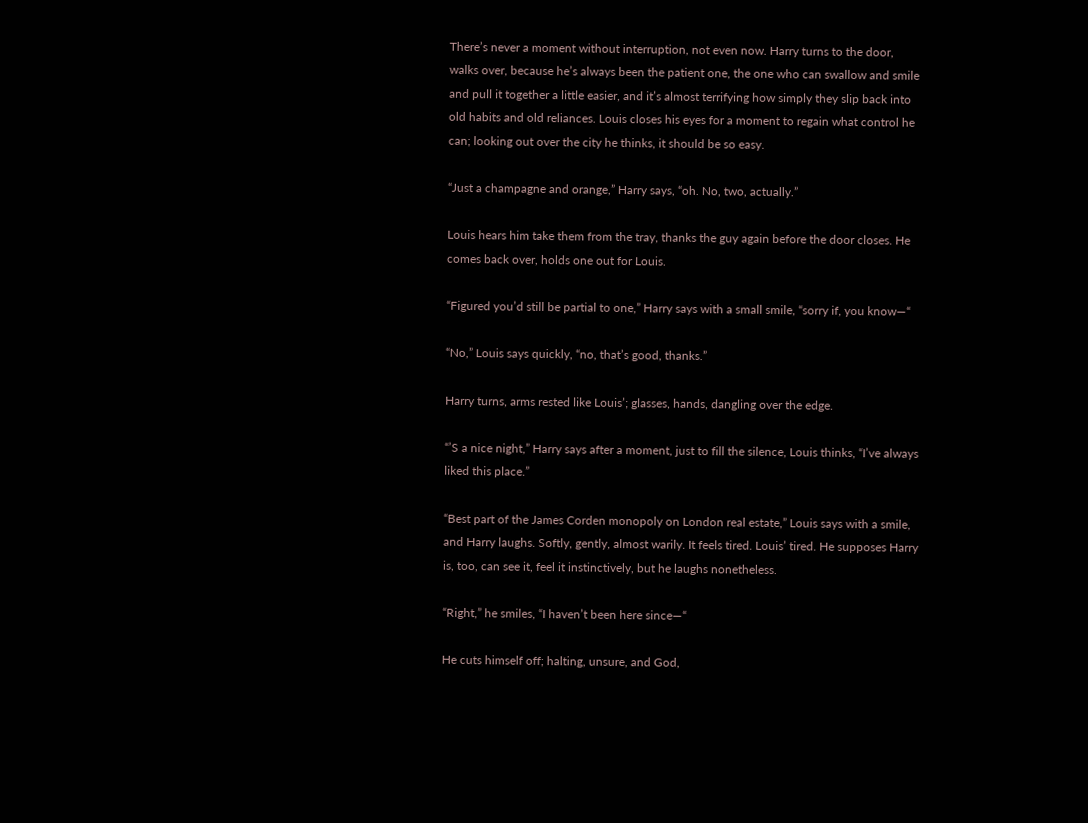There’s never a moment without interruption, not even now. Harry turns to the door, walks over, because he’s always been the patient one, the one who can swallow and smile and pull it together a little easier, and it’s almost terrifying how simply they slip back into old habits and old reliances. Louis closes his eyes for a moment to regain what control he can; looking out over the city he thinks, it should be so easy.

“Just a champagne and orange,” Harry says, “oh. No, two, actually.”

Louis hears him take them from the tray, thanks the guy again before the door closes. He comes back over, holds one out for Louis.

“Figured you’d still be partial to one,” Harry says with a small smile, “sorry if, you know—“

“No,” Louis says quickly, “no, that’s good, thanks.”

Harry turns, arms rested like Louis’; glasses, hands, dangling over the edge.

“’S a nice night,” Harry says after a moment, just to fill the silence, Louis thinks, “I’ve always liked this place.”

“Best part of the James Corden monopoly on London real estate,” Louis says with a smile, and Harry laughs. Softly, gently, almost warily. It feels tired. Louis’ tired. He supposes Harry is, too, can see it, feel it instinctively, but he laughs nonetheless.

“Right,” he smiles, “I haven’t been here since—“

He cuts himself off; halting, unsure, and God,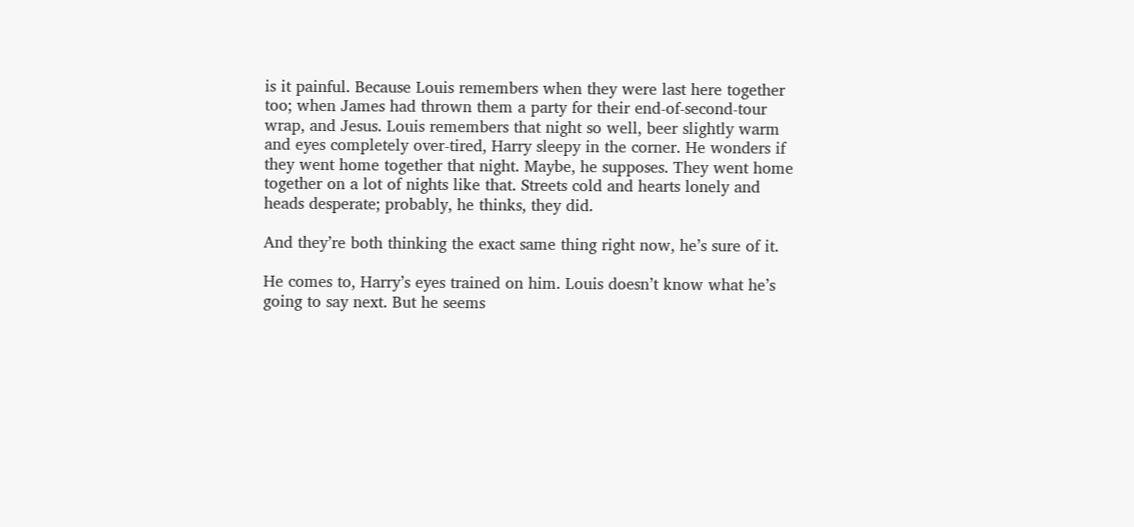is it painful. Because Louis remembers when they were last here together too; when James had thrown them a party for their end-of-second-tour wrap, and Jesus. Louis remembers that night so well, beer slightly warm and eyes completely over-tired, Harry sleepy in the corner. He wonders if they went home together that night. Maybe, he supposes. They went home together on a lot of nights like that. Streets cold and hearts lonely and heads desperate; probably, he thinks, they did.

And they’re both thinking the exact same thing right now, he’s sure of it.

He comes to, Harry’s eyes trained on him. Louis doesn’t know what he’s going to say next. But he seems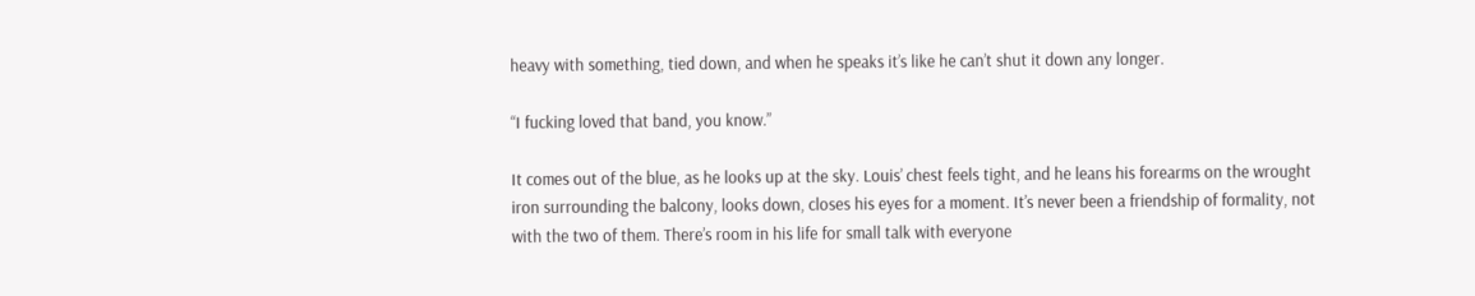heavy with something, tied down, and when he speaks it’s like he can’t shut it down any longer.

“I fucking loved that band, you know.”

It comes out of the blue, as he looks up at the sky. Louis’ chest feels tight, and he leans his forearms on the wrought iron surrounding the balcony, looks down, closes his eyes for a moment. It’s never been a friendship of formality, not with the two of them. There’s room in his life for small talk with everyone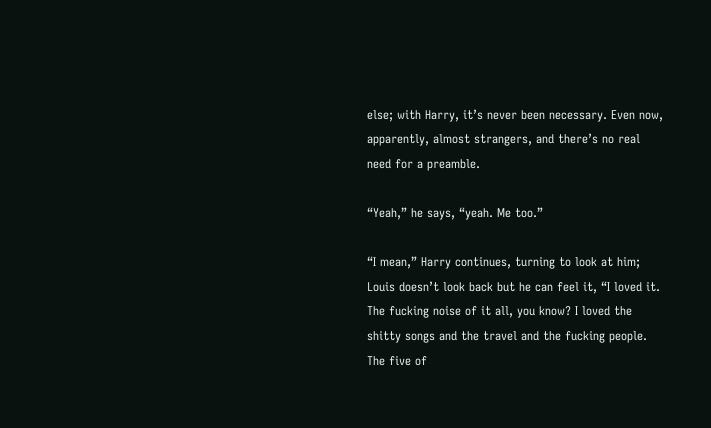else; with Harry, it’s never been necessary. Even now, apparently, almost strangers, and there’s no real need for a preamble.

“Yeah,” he says, “yeah. Me too.”

“I mean,” Harry continues, turning to look at him; Louis doesn’t look back but he can feel it, “I loved it. The fucking noise of it all, you know? I loved the shitty songs and the travel and the fucking people. The five of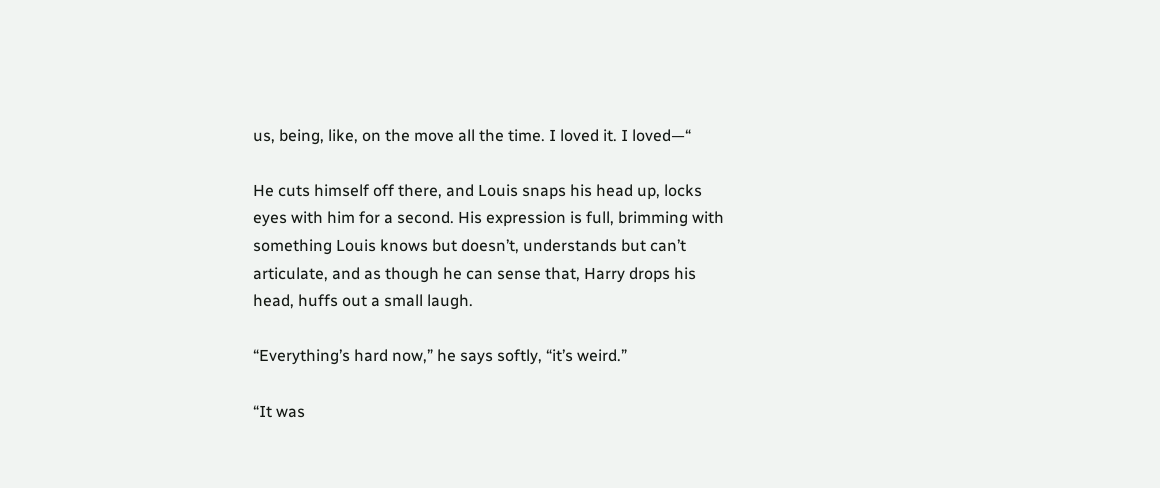us, being, like, on the move all the time. I loved it. I loved—“

He cuts himself off there, and Louis snaps his head up, locks eyes with him for a second. His expression is full, brimming with something Louis knows but doesn’t, understands but can’t articulate, and as though he can sense that, Harry drops his head, huffs out a small laugh.

“Everything’s hard now,” he says softly, “it’s weird.”

“It was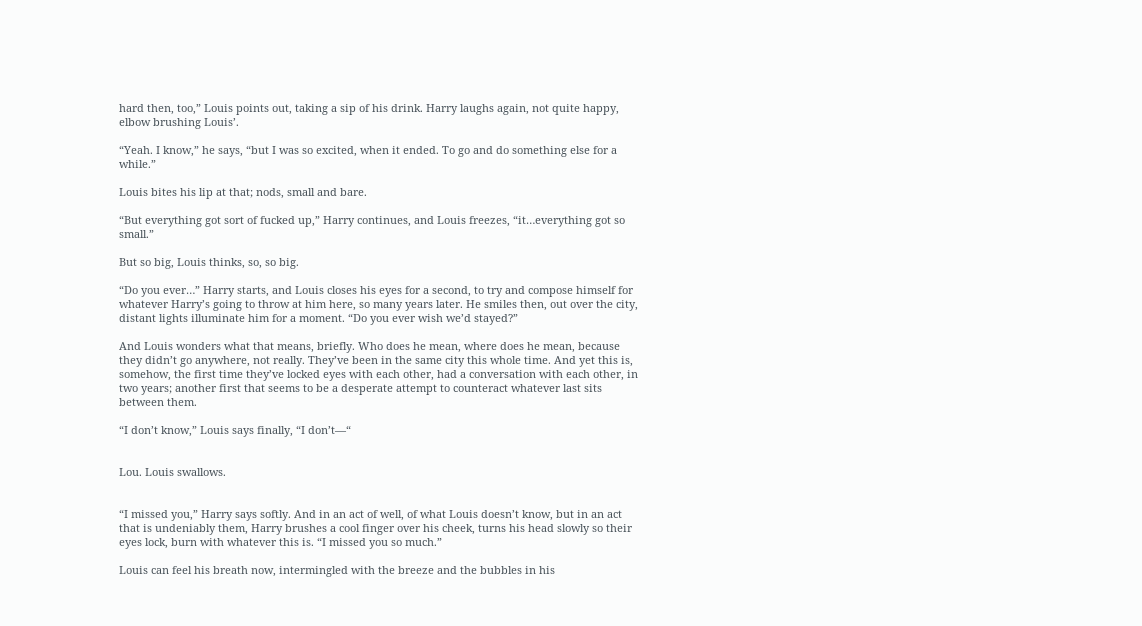hard then, too,” Louis points out, taking a sip of his drink. Harry laughs again, not quite happy, elbow brushing Louis’.

“Yeah. I know,” he says, “but I was so excited, when it ended. To go and do something else for a while.”

Louis bites his lip at that; nods, small and bare.

“But everything got sort of fucked up,” Harry continues, and Louis freezes, “it…everything got so small.”

But so big, Louis thinks, so, so big.

“Do you ever…” Harry starts, and Louis closes his eyes for a second, to try and compose himself for whatever Harry’s going to throw at him here, so many years later. He smiles then, out over the city, distant lights illuminate him for a moment. “Do you ever wish we’d stayed?”

And Louis wonders what that means, briefly. Who does he mean, where does he mean, because they didn’t go anywhere, not really. They’ve been in the same city this whole time. And yet this is, somehow, the first time they’ve locked eyes with each other, had a conversation with each other, in two years; another first that seems to be a desperate attempt to counteract whatever last sits between them.

“I don’t know,” Louis says finally, “I don’t—“


Lou. Louis swallows.


“I missed you,” Harry says softly. And in an act of well, of what Louis doesn’t know, but in an act that is undeniably them, Harry brushes a cool finger over his cheek, turns his head slowly so their eyes lock, burn with whatever this is. “I missed you so much.”

Louis can feel his breath now, intermingled with the breeze and the bubbles in his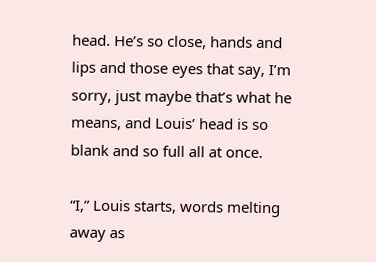head. He’s so close, hands and lips and those eyes that say, I’m sorry, just maybe that’s what he means, and Louis’ head is so blank and so full all at once.

“I,” Louis starts, words melting away as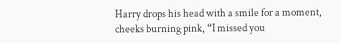Harry drops his head with a smile for a moment, cheeks burning pink, “I missed you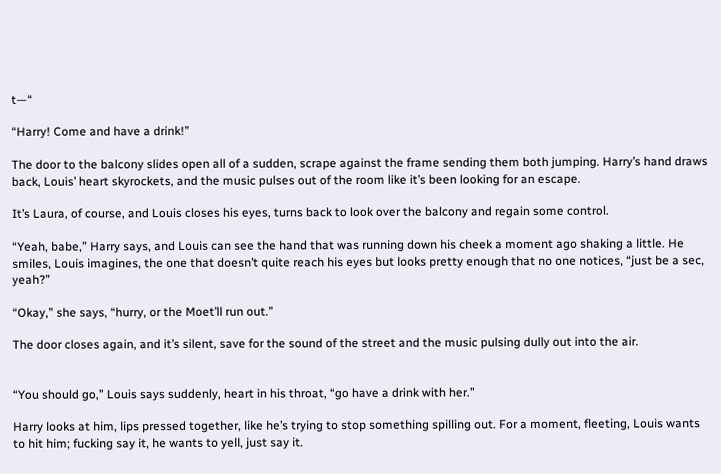t—“

“Harry! Come and have a drink!”

The door to the balcony slides open all of a sudden, scrape against the frame sending them both jumping. Harry’s hand draws back, Louis’ heart skyrockets, and the music pulses out of the room like it’s been looking for an escape.

It’s Laura, of course, and Louis closes his eyes, turns back to look over the balcony and regain some control.

“Yeah, babe,” Harry says, and Louis can see the hand that was running down his cheek a moment ago shaking a little. He smiles, Louis imagines, the one that doesn’t quite reach his eyes but looks pretty enough that no one notices, “just be a sec, yeah?”

“Okay,” she says, “hurry, or the Moet’ll run out.”

The door closes again, and it’s silent, save for the sound of the street and the music pulsing dully out into the air.


“You should go,” Louis says suddenly, heart in his throat, “go have a drink with her.”

Harry looks at him, lips pressed together, like he’s trying to stop something spilling out. For a moment, fleeting, Louis wants to hit him; fucking say it, he wants to yell, just say it.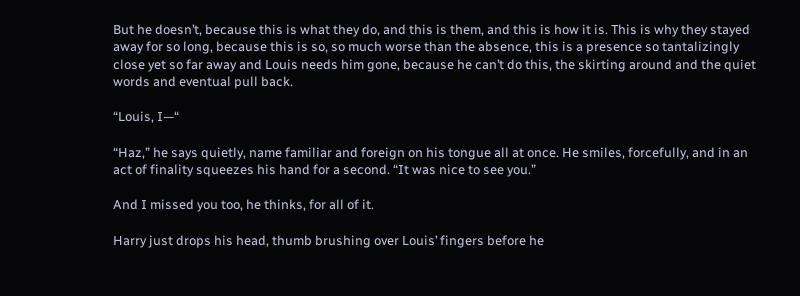But he doesn’t, because this is what they do, and this is them, and this is how it is. This is why they stayed away for so long, because this is so, so much worse than the absence, this is a presence so tantalizingly close yet so far away and Louis needs him gone, because he can’t do this, the skirting around and the quiet words and eventual pull back.

“Louis, I—“

“Haz,” he says quietly, name familiar and foreign on his tongue all at once. He smiles, forcefully, and in an act of finality squeezes his hand for a second. “It was nice to see you.”

And I missed you too, he thinks, for all of it.

Harry just drops his head, thumb brushing over Louis’ fingers before he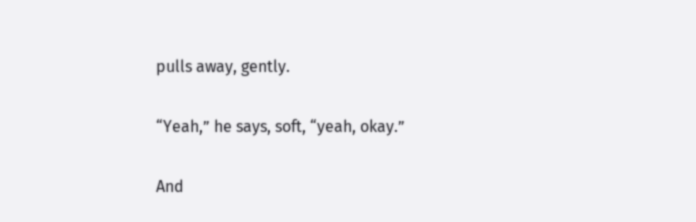pulls away, gently.

“Yeah,” he says, soft, “yeah, okay.”

And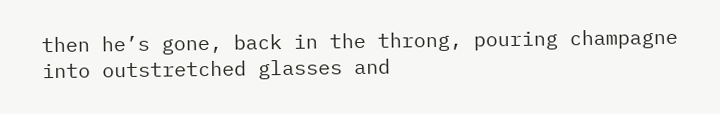then he’s gone, back in the throng, pouring champagne into outstretched glasses and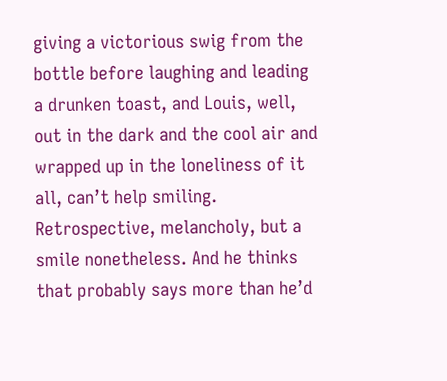giving a victorious swig from the bottle before laughing and leading a drunken toast, and Louis, well, out in the dark and the cool air and wrapped up in the loneliness of it all, can’t help smiling. Retrospective, melancholy, but a smile nonetheless. And he thinks that probably says more than he’d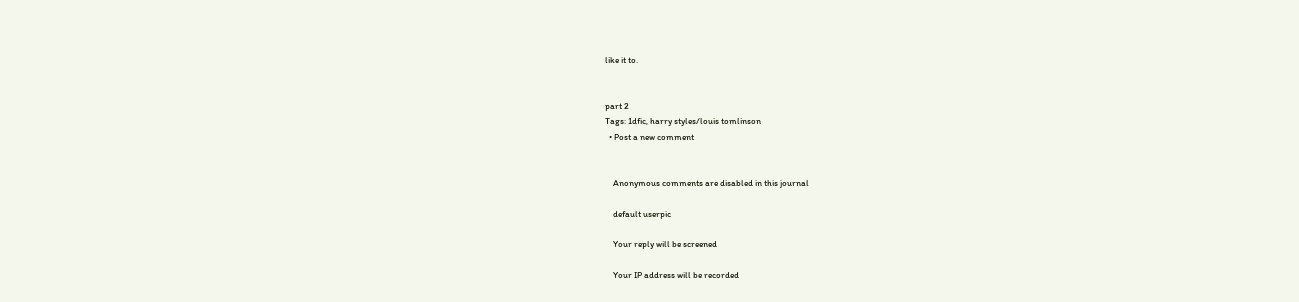like it to.


part 2
Tags: 1dfic, harry styles/louis tomlinson
  • Post a new comment


    Anonymous comments are disabled in this journal

    default userpic

    Your reply will be screened

    Your IP address will be recorded